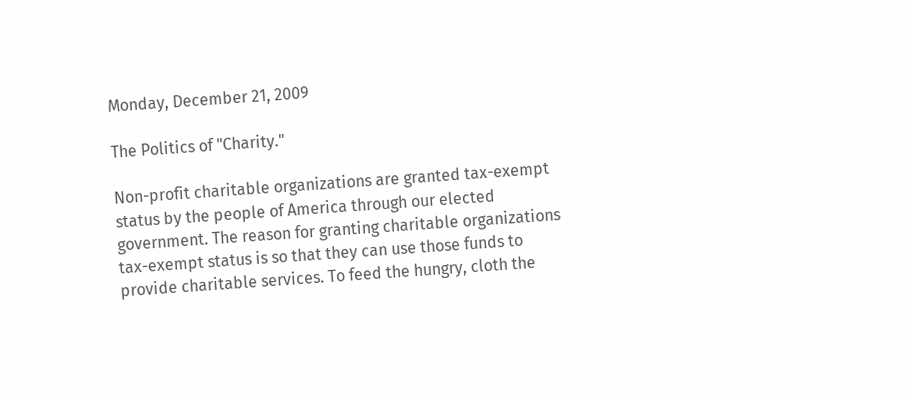Monday, December 21, 2009

The Politics of "Charity."

Non-profit charitable organizations are granted tax-exempt status by the people of America through our elected government. The reason for granting charitable organizations tax-exempt status is so that they can use those funds to provide charitable services. To feed the hungry, cloth the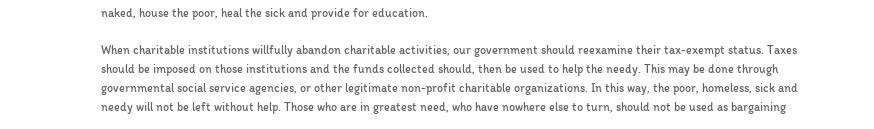naked, house the poor, heal the sick and provide for education.

When charitable institutions willfully abandon charitable activities, our government should reexamine their tax-exempt status. Taxes should be imposed on those institutions and the funds collected should, then be used to help the needy. This may be done through governmental social service agencies, or other legitimate non-profit charitable organizations. In this way, the poor, homeless, sick and needy will not be left without help. Those who are in greatest need, who have nowhere else to turn, should not be used as bargaining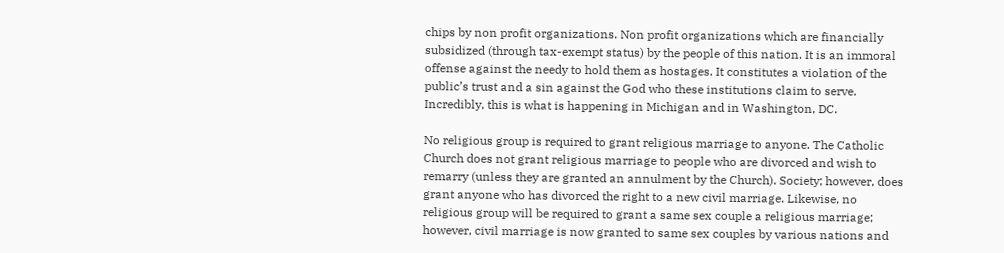chips by non profit organizations. Non profit organizations which are financially subsidized (through tax-exempt status) by the people of this nation. It is an immoral offense against the needy to hold them as hostages. It constitutes a violation of the public’s trust and a sin against the God who these institutions claim to serve. Incredibly, this is what is happening in Michigan and in Washington, DC.

No religious group is required to grant religious marriage to anyone. The Catholic Church does not grant religious marriage to people who are divorced and wish to remarry (unless they are granted an annulment by the Church). Society; however, does grant anyone who has divorced the right to a new civil marriage. Likewise, no religious group will be required to grant a same sex couple a religious marriage; however, civil marriage is now granted to same sex couples by various nations and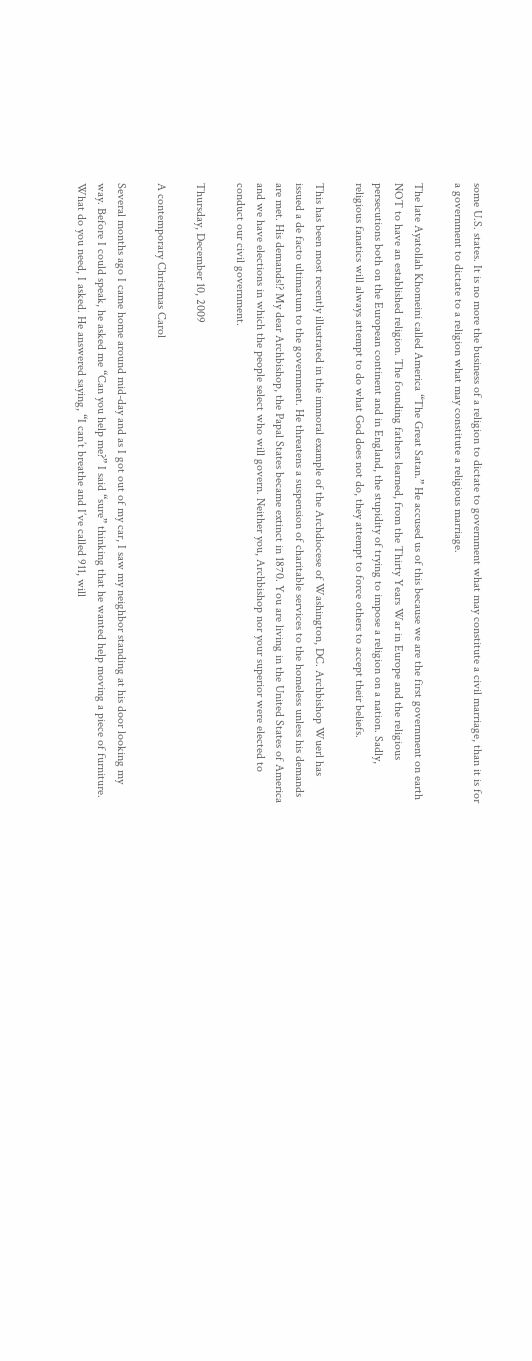some U.S. states. It is no more the business of a religion to dictate to government what may constitute a civil marriage, than it is for a government to dictate to a religion what may constitute a religious marriage.

The late Ayatollah Khomeini called America “The Great Satan.” He accused us of this because we are the first government on earth NOT to have an established religion. The founding fathers learned, from the Thirty Years War in Europe and the religious persecutions both on the European continent and in England, the stupidity of trying to impose a religion on a nation. Sadly, religious fanatics will always attempt to do what God does not do, they attempt to force others to accept their beliefs.

This has been most recently illustrated in the immoral example of the Archdiocese of Washington, DC. Archbishop Wuerl has issued a de facto ultimatum to the government. He threatens a suspension of charitable services to the homeless unless his demands are met. His demands!? My dear Archbishop, the Papal States became extinct in 1870. You are living in the United States of America and we have elections in which the people select who will govern. Neither you, Archbishop nor your superior were elected to conduct our civil government.

Thursday, December 10, 2009

A contemporary Christmas Carol

Several months ago I came home around mid-day and as I got out of my car, I saw my neighbor standing at his door looking my way. Before I could speak, he asked me “Can you help me?” I said “sure” thinking that he wanted help moving a piece of furniture. What do you need, I asked. He answered saying, “I can’t breathe and I’ve called 911, will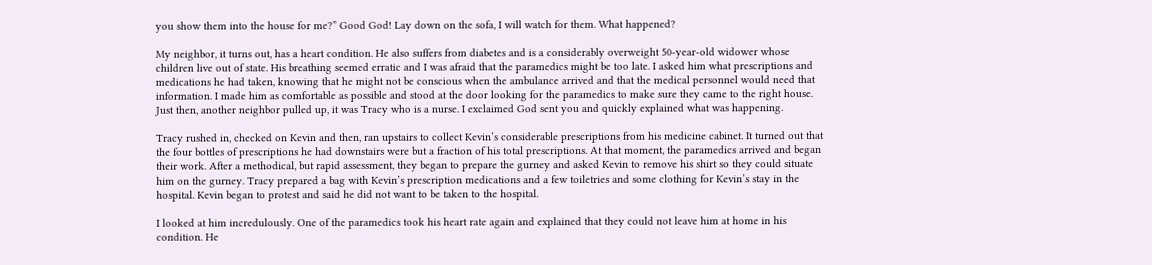you show them into the house for me?” Good God! Lay down on the sofa, I will watch for them. What happened?

My neighbor, it turns out, has a heart condition. He also suffers from diabetes and is a considerably overweight 50-year-old widower whose children live out of state. His breathing seemed erratic and I was afraid that the paramedics might be too late. I asked him what prescriptions and medications he had taken, knowing that he might not be conscious when the ambulance arrived and that the medical personnel would need that information. I made him as comfortable as possible and stood at the door looking for the paramedics to make sure they came to the right house. Just then, another neighbor pulled up, it was Tracy who is a nurse. I exclaimed God sent you and quickly explained what was happening.

Tracy rushed in, checked on Kevin and then, ran upstairs to collect Kevin’s considerable prescriptions from his medicine cabinet. It turned out that the four bottles of prescriptions he had downstairs were but a fraction of his total prescriptions. At that moment, the paramedics arrived and began their work. After a methodical, but rapid assessment, they began to prepare the gurney and asked Kevin to remove his shirt so they could situate him on the gurney. Tracy prepared a bag with Kevin’s prescription medications and a few toiletries and some clothing for Kevin’s stay in the hospital. Kevin began to protest and said he did not want to be taken to the hospital.

I looked at him incredulously. One of the paramedics took his heart rate again and explained that they could not leave him at home in his condition. He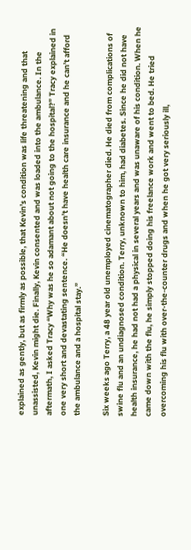explained as gently, but as firmly as possible, that Kevin’s condition was life threatening and that unassisted, Kevin might die. Finally, Kevin consented and was loaded into the ambulance. In the aftermath, I asked Tracy “Why was he so adamant about not going to the hospital?” Tracy explained in one very short and devastating sentence. “He doesn’t have health care insurance and he can’t afford the ambulance and a hospital stay.”

Six weeks ago Terry, a 48 year old unemployed cinematographer died. He died from complications of swine flu and an undiagnosed condition. Terry, unknown to him, had diabetes. Since he did not have health insurance, he had not had a physical in several years and was unaware of his condition. When he came down with the flu, he simply stopped doing his freelance work and went to bed. He tried overcoming his flu with over-the-counter drugs and when he got very seriously ill,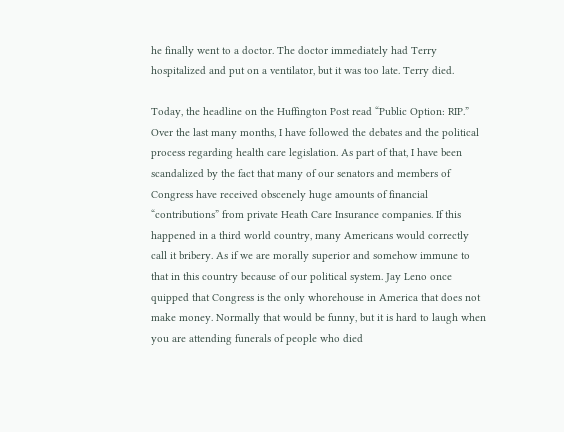he finally went to a doctor. The doctor immediately had Terry hospitalized and put on a ventilator, but it was too late. Terry died.

Today, the headline on the Huffington Post read “Public Option: RIP.” Over the last many months, I have followed the debates and the political process regarding health care legislation. As part of that, I have been scandalized by the fact that many of our senators and members of Congress have received obscenely huge amounts of financial “contributions” from private Heath Care Insurance companies. If this happened in a third world country, many Americans would correctly call it bribery. As if we are morally superior and somehow immune to that in this country because of our political system. Jay Leno once quipped that Congress is the only whorehouse in America that does not make money. Normally that would be funny, but it is hard to laugh when you are attending funerals of people who died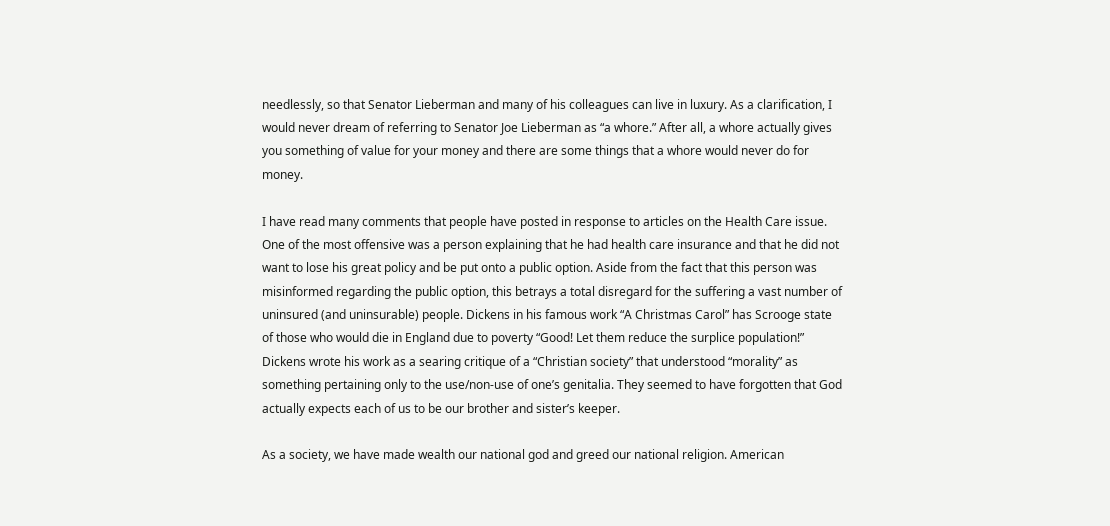needlessly, so that Senator Lieberman and many of his colleagues can live in luxury. As a clarification, I would never dream of referring to Senator Joe Lieberman as “a whore.” After all, a whore actually gives you something of value for your money and there are some things that a whore would never do for money.

I have read many comments that people have posted in response to articles on the Health Care issue. One of the most offensive was a person explaining that he had health care insurance and that he did not want to lose his great policy and be put onto a public option. Aside from the fact that this person was misinformed regarding the public option, this betrays a total disregard for the suffering a vast number of uninsured (and uninsurable) people. Dickens in his famous work “A Christmas Carol” has Scrooge state of those who would die in England due to poverty “Good! Let them reduce the surplice population!” Dickens wrote his work as a searing critique of a “Christian society” that understood “morality” as something pertaining only to the use/non-use of one’s genitalia. They seemed to have forgotten that God actually expects each of us to be our brother and sister’s keeper.

As a society, we have made wealth our national god and greed our national religion. American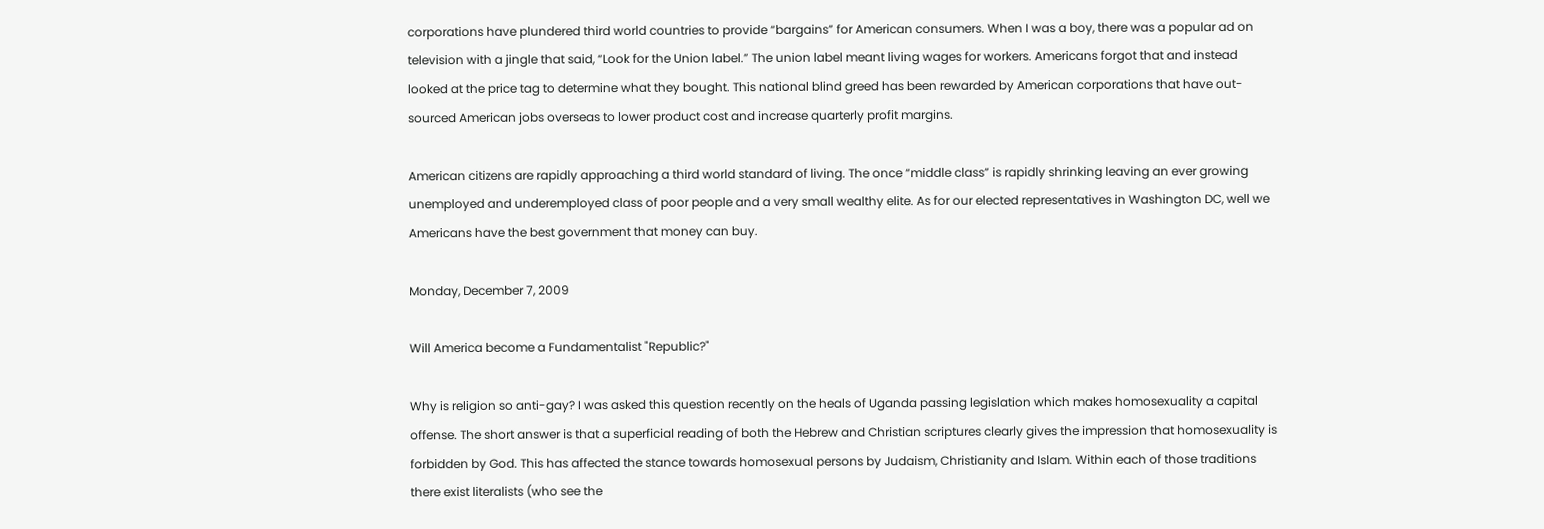corporations have plundered third world countries to provide “bargains” for American consumers. When I was a boy, there was a popular ad on television with a jingle that said, “Look for the Union label.” The union label meant living wages for workers. Americans forgot that and instead looked at the price tag to determine what they bought. This national blind greed has been rewarded by American corporations that have out-sourced American jobs overseas to lower product cost and increase quarterly profit margins.

American citizens are rapidly approaching a third world standard of living. The once “middle class” is rapidly shrinking leaving an ever growing unemployed and underemployed class of poor people and a very small wealthy elite. As for our elected representatives in Washington DC, well we Americans have the best government that money can buy.

Monday, December 7, 2009

Will America become a Fundamentalist "Republic?"

Why is religion so anti-gay? I was asked this question recently on the heals of Uganda passing legislation which makes homosexuality a capital offense. The short answer is that a superficial reading of both the Hebrew and Christian scriptures clearly gives the impression that homosexuality is forbidden by God. This has affected the stance towards homosexual persons by Judaism, Christianity and Islam. Within each of those traditions there exist literalists (who see the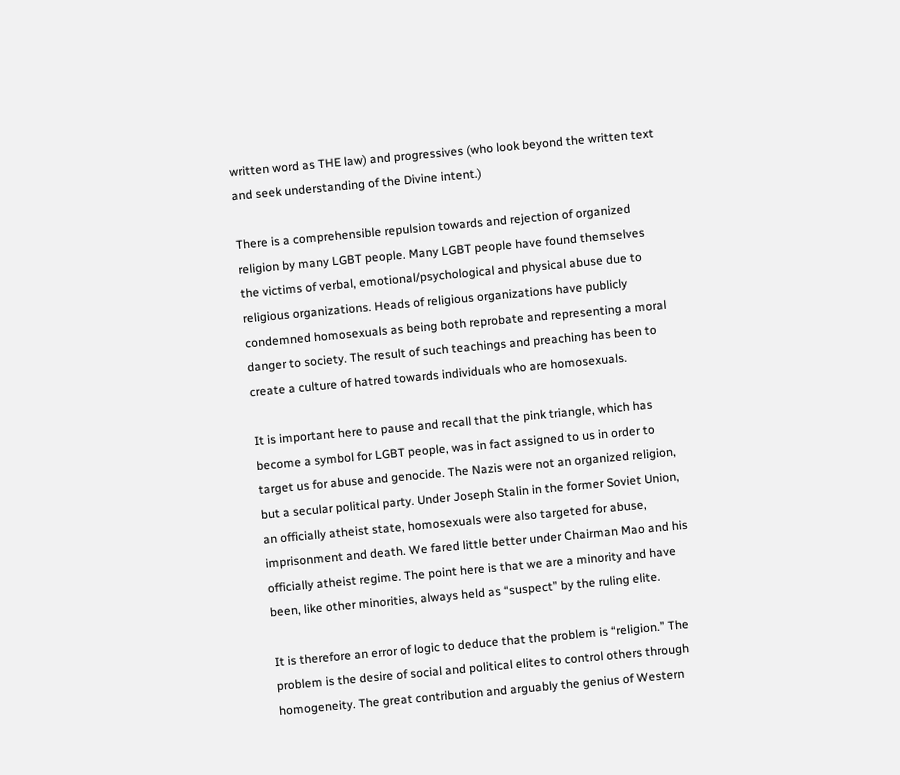written word as THE law) and progressives (who look beyond the written text and seek understanding of the Divine intent.)

There is a comprehensible repulsion towards and rejection of organized religion by many LGBT people. Many LGBT people have found themselves the victims of verbal, emotional/psychological and physical abuse due to religious organizations. Heads of religious organizations have publicly condemned homosexuals as being both reprobate and representing a moral danger to society. The result of such teachings and preaching has been to create a culture of hatred towards individuals who are homosexuals.

It is important here to pause and recall that the pink triangle, which has become a symbol for LGBT people, was in fact assigned to us in order to target us for abuse and genocide. The Nazis were not an organized religion, but a secular political party. Under Joseph Stalin in the former Soviet Union, an officially atheist state, homosexuals were also targeted for abuse, imprisonment and death. We fared little better under Chairman Mao and his officially atheist regime. The point here is that we are a minority and have been, like other minorities, always held as “suspect” by the ruling elite.

It is therefore an error of logic to deduce that the problem is “religion.” The problem is the desire of social and political elites to control others through homogeneity. The great contribution and arguably the genius of Western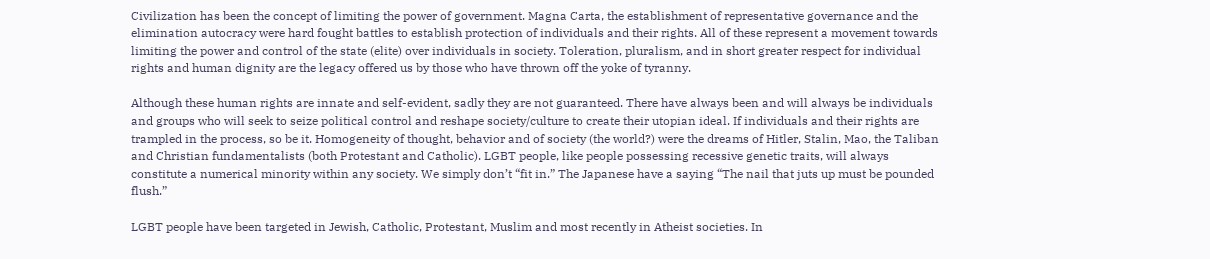Civilization has been the concept of limiting the power of government. Magna Carta, the establishment of representative governance and the elimination autocracy were hard fought battles to establish protection of individuals and their rights. All of these represent a movement towards limiting the power and control of the state (elite) over individuals in society. Toleration, pluralism, and in short greater respect for individual rights and human dignity are the legacy offered us by those who have thrown off the yoke of tyranny.

Although these human rights are innate and self-evident, sadly they are not guaranteed. There have always been and will always be individuals and groups who will seek to seize political control and reshape society/culture to create their utopian ideal. If individuals and their rights are trampled in the process, so be it. Homogeneity of thought, behavior and of society (the world?) were the dreams of Hitler, Stalin, Mao, the Taliban and Christian fundamentalists (both Protestant and Catholic). LGBT people, like people possessing recessive genetic traits, will always constitute a numerical minority within any society. We simply don’t “fit in.” The Japanese have a saying “The nail that juts up must be pounded flush.”

LGBT people have been targeted in Jewish, Catholic, Protestant, Muslim and most recently in Atheist societies. In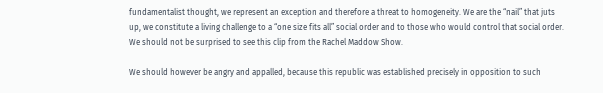fundamentalist thought, we represent an exception and therefore a threat to homogeneity. We are the “nail” that juts up, we constitute a living challenge to a “one size fits all” social order and to those who would control that social order. We should not be surprised to see this clip from the Rachel Maddow Show.

We should however be angry and appalled, because this republic was established precisely in opposition to such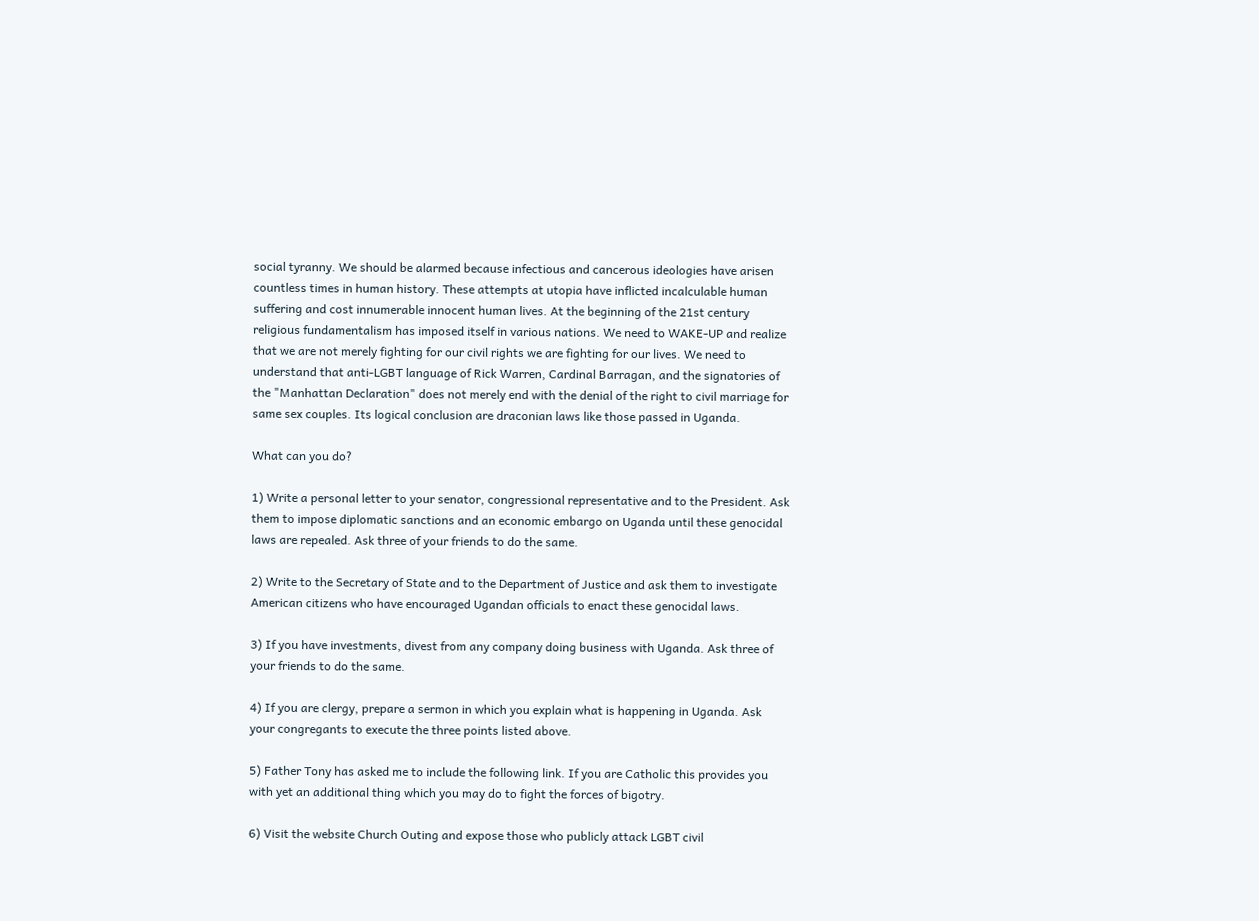social tyranny. We should be alarmed because infectious and cancerous ideologies have arisen countless times in human history. These attempts at utopia have inflicted incalculable human suffering and cost innumerable innocent human lives. At the beginning of the 21st century religious fundamentalism has imposed itself in various nations. We need to WAKE-UP and realize that we are not merely fighting for our civil rights we are fighting for our lives. We need to understand that anti-LGBT language of Rick Warren, Cardinal Barragan, and the signatories of the "Manhattan Declaration" does not merely end with the denial of the right to civil marriage for same sex couples. Its logical conclusion are draconian laws like those passed in Uganda.

What can you do?

1) Write a personal letter to your senator, congressional representative and to the President. Ask them to impose diplomatic sanctions and an economic embargo on Uganda until these genocidal laws are repealed. Ask three of your friends to do the same.

2) Write to the Secretary of State and to the Department of Justice and ask them to investigate American citizens who have encouraged Ugandan officials to enact these genocidal laws.

3) If you have investments, divest from any company doing business with Uganda. Ask three of your friends to do the same.

4) If you are clergy, prepare a sermon in which you explain what is happening in Uganda. Ask your congregants to execute the three points listed above.

5) Father Tony has asked me to include the following link. If you are Catholic this provides you with yet an additional thing which you may do to fight the forces of bigotry.

6) Visit the website Church Outing and expose those who publicly attack LGBT civil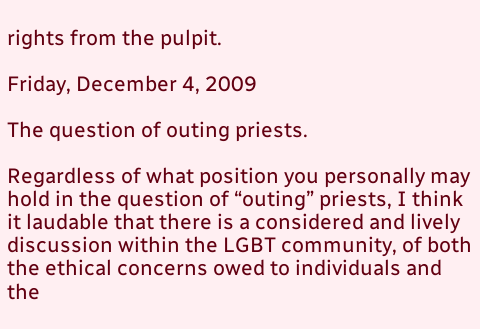rights from the pulpit.

Friday, December 4, 2009

The question of outing priests.

Regardless of what position you personally may hold in the question of “outing” priests, I think it laudable that there is a considered and lively discussion within the LGBT community, of both the ethical concerns owed to individuals and the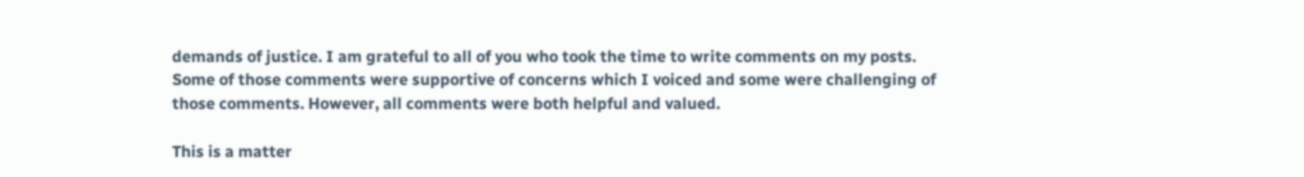demands of justice. I am grateful to all of you who took the time to write comments on my posts. Some of those comments were supportive of concerns which I voiced and some were challenging of those comments. However, all comments were both helpful and valued.

This is a matter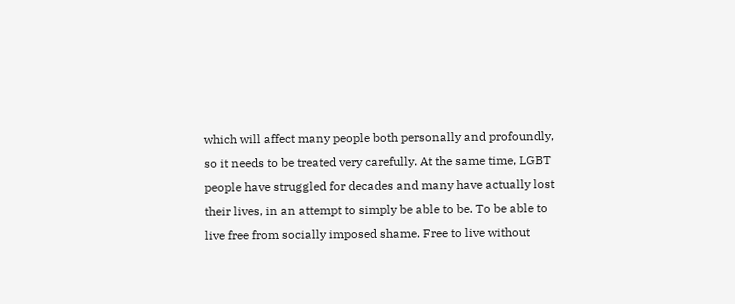which will affect many people both personally and profoundly, so it needs to be treated very carefully. At the same time, LGBT people have struggled for decades and many have actually lost their lives, in an attempt to simply be able to be. To be able to live free from socially imposed shame. Free to live without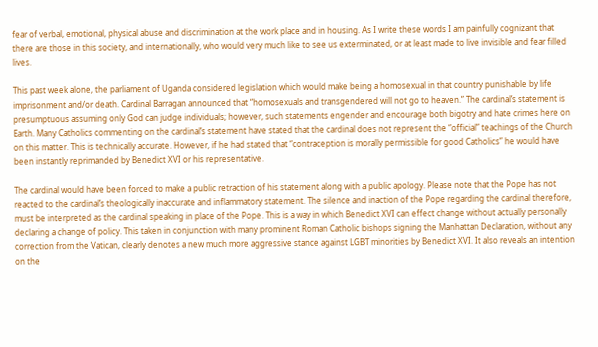fear of verbal, emotional, physical abuse and discrimination at the work place and in housing. As I write these words I am painfully cognizant that there are those in this society, and internationally, who would very much like to see us exterminated, or at least made to live invisible and fear filled lives.

This past week alone, the parliament of Uganda considered legislation which would make being a homosexual in that country punishable by life imprisonment and/or death. Cardinal Barragan announced that “homosexuals and transgendered will not go to heaven.” The cardinal’s statement is presumptuous assuming only God can judge individuals; however, such statements engender and encourage both bigotry and hate crimes here on Earth. Many Catholics commenting on the cardinal’s statement have stated that the cardinal does not represent the “official” teachings of the Church on this matter. This is technically accurate. However, if he had stated that “contraception is morally permissible for good Catholics” he would have been instantly reprimanded by Benedict XVI or his representative.

The cardinal would have been forced to make a public retraction of his statement along with a public apology. Please note that the Pope has not reacted to the cardinal’s theologically inaccurate and inflammatory statement. The silence and inaction of the Pope regarding the cardinal therefore, must be interpreted as the cardinal speaking in place of the Pope. This is a way in which Benedict XVI can effect change without actually personally declaring a change of policy. This taken in conjunction with many prominent Roman Catholic bishops signing the Manhattan Declaration, without any correction from the Vatican, clearly denotes a new much more aggressive stance against LGBT minorities by Benedict XVI. It also reveals an intention on the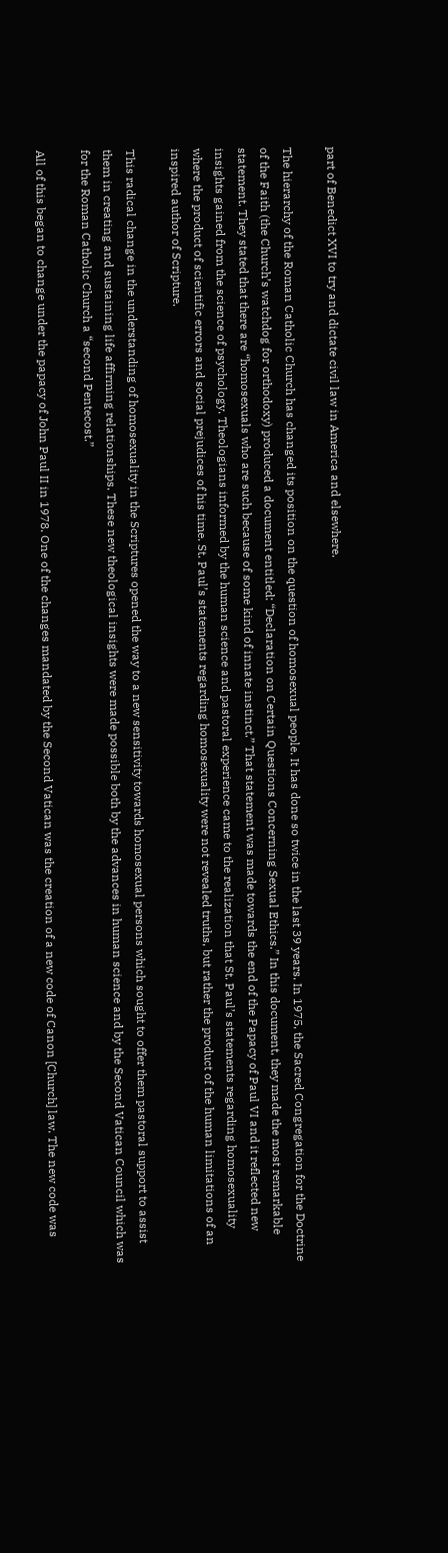part of Benedict XVI to try and dictate civil law in America and elsewhere.

The hierarchy of the Roman Catholic Church has changed its position on the question of homosexual people. It has done so twice in the last 39 years. In 1975, the Sacred Congregation for the Doctrine of the Faith (the Church’s watchdog for orthodoxy) produced a document entitled: “Declaration on Certain Questions Concerning Sexual Ethics.” In this document, they made the most remarkable statement. They stated that there are “homosexuals who are such because of some kind of innate instinct.” That statement was made towards the end of the Papacy of Paul VI and it reflected new insights gained from the science of psychology. Theologians informed by the human science and pastoral experience came to the realization that St. Paul’s statements regarding homosexuality where the product of scientific errors and social prejudices of his time. St. Paul’s statements regarding homosexuality were not revealed truths, but rather the product of the human limitations of an inspired author of Scripture.

This radical change in the understanding of homosexuality in the Scriptures opened the way to a new sensitivity towards homosexual persons which sought to offer them pastoral support to assist them in creating and sustaining life affirming relationships. These new theological insights were made possible both by the advances in human science and by the Second Vatican Council which was for the Roman Catholic Church a “second Pentecost.”

All of this began to change under the papacy of John Paul II in 1978. One of the changes mandated by the Second Vatican was the creation of a new code of Canon [Church] law. The new code was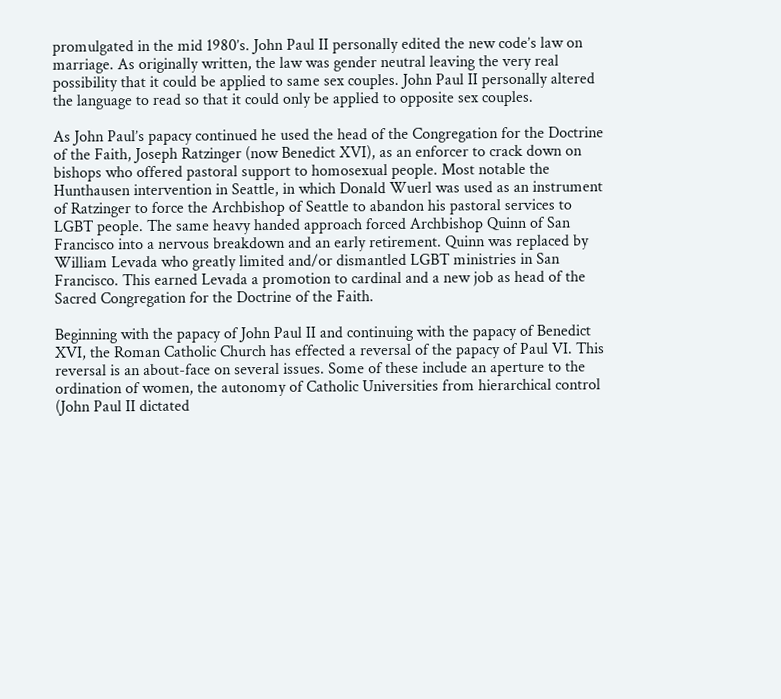promulgated in the mid 1980’s. John Paul II personally edited the new code’s law on marriage. As originally written, the law was gender neutral leaving the very real possibility that it could be applied to same sex couples. John Paul II personally altered the language to read so that it could only be applied to opposite sex couples.

As John Paul’s papacy continued he used the head of the Congregation for the Doctrine of the Faith, Joseph Ratzinger (now Benedict XVI), as an enforcer to crack down on bishops who offered pastoral support to homosexual people. Most notable the Hunthausen intervention in Seattle, in which Donald Wuerl was used as an instrument of Ratzinger to force the Archbishop of Seattle to abandon his pastoral services to LGBT people. The same heavy handed approach forced Archbishop Quinn of San Francisco into a nervous breakdown and an early retirement. Quinn was replaced by William Levada who greatly limited and/or dismantled LGBT ministries in San Francisco. This earned Levada a promotion to cardinal and a new job as head of the Sacred Congregation for the Doctrine of the Faith.

Beginning with the papacy of John Paul II and continuing with the papacy of Benedict XVI, the Roman Catholic Church has effected a reversal of the papacy of Paul VI. This reversal is an about-face on several issues. Some of these include an aperture to the ordination of women, the autonomy of Catholic Universities from hierarchical control (John Paul II dictated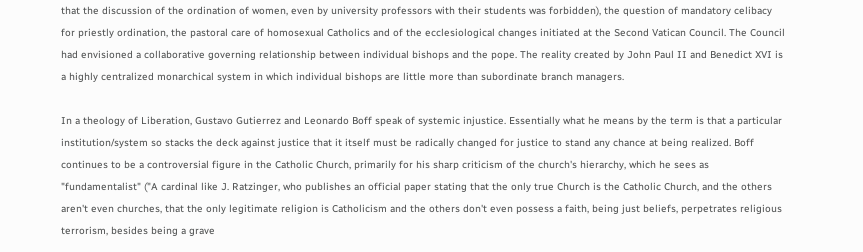that the discussion of the ordination of women, even by university professors with their students was forbidden), the question of mandatory celibacy for priestly ordination, the pastoral care of homosexual Catholics and of the ecclesiological changes initiated at the Second Vatican Council. The Council had envisioned a collaborative governing relationship between individual bishops and the pope. The reality created by John Paul II and Benedict XVI is a highly centralized monarchical system in which individual bishops are little more than subordinate branch managers.

In a theology of Liberation, Gustavo Gutierrez and Leonardo Boff speak of systemic injustice. Essentially what he means by the term is that a particular institution/system so stacks the deck against justice that it itself must be radically changed for justice to stand any chance at being realized. Boff continues to be a controversial figure in the Catholic Church, primarily for his sharp criticism of the church's hierarchy, which he sees as "fundamentalist" ("A cardinal like J. Ratzinger, who publishes an official paper stating that the only true Church is the Catholic Church, and the others aren't even churches, that the only legitimate religion is Catholicism and the others don't even possess a faith, being just beliefs, perpetrates religious terrorism, besides being a grave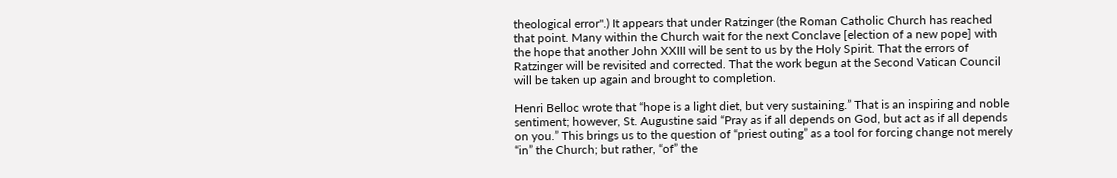theological error".) It appears that under Ratzinger (the Roman Catholic Church has reached that point. Many within the Church wait for the next Conclave [election of a new pope] with the hope that another John XXIII will be sent to us by the Holy Spirit. That the errors of Ratzinger will be revisited and corrected. That the work begun at the Second Vatican Council will be taken up again and brought to completion.

Henri Belloc wrote that “hope is a light diet, but very sustaining.” That is an inspiring and noble sentiment; however, St. Augustine said “Pray as if all depends on God, but act as if all depends on you.” This brings us to the question of “priest outing” as a tool for forcing change not merely “in” the Church; but rather, “of” the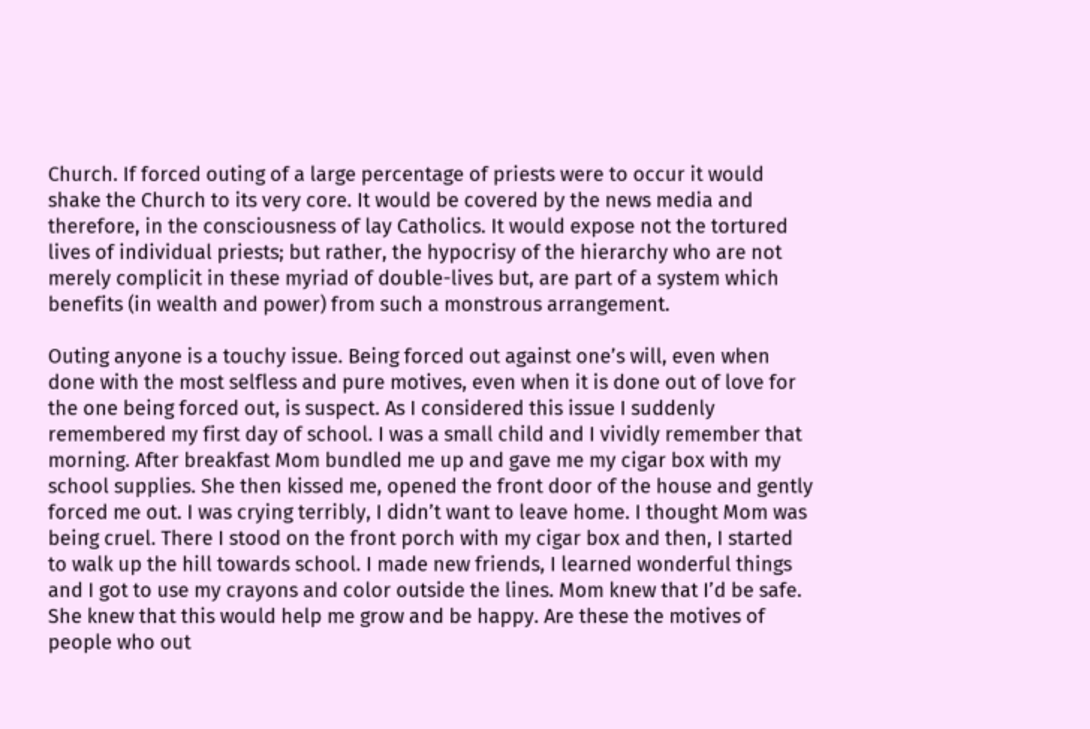Church. If forced outing of a large percentage of priests were to occur it would shake the Church to its very core. It would be covered by the news media and therefore, in the consciousness of lay Catholics. It would expose not the tortured lives of individual priests; but rather, the hypocrisy of the hierarchy who are not merely complicit in these myriad of double-lives but, are part of a system which benefits (in wealth and power) from such a monstrous arrangement.

Outing anyone is a touchy issue. Being forced out against one’s will, even when done with the most selfless and pure motives, even when it is done out of love for the one being forced out, is suspect. As I considered this issue I suddenly remembered my first day of school. I was a small child and I vividly remember that morning. After breakfast Mom bundled me up and gave me my cigar box with my school supplies. She then kissed me, opened the front door of the house and gently forced me out. I was crying terribly, I didn’t want to leave home. I thought Mom was being cruel. There I stood on the front porch with my cigar box and then, I started to walk up the hill towards school. I made new friends, I learned wonderful things and I got to use my crayons and color outside the lines. Mom knew that I’d be safe. She knew that this would help me grow and be happy. Are these the motives of people who out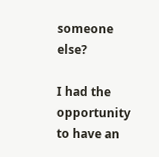someone else?

I had the opportunity to have an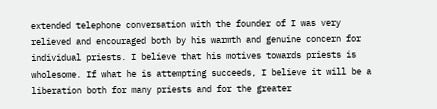extended telephone conversation with the founder of I was very relieved and encouraged both by his warmth and genuine concern for individual priests. I believe that his motives towards priests is wholesome. If what he is attempting succeeds, I believe it will be a liberation both for many priests and for the greater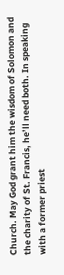Church. May God grant him the wisdom of Solomon and the charity of St. Francis, he’ll need both. In speaking with a former priest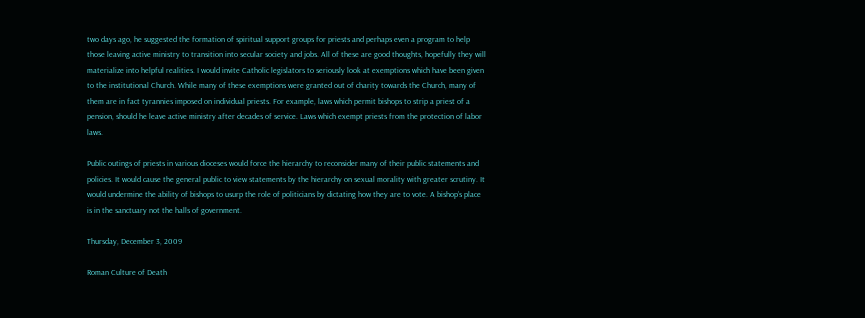two days ago, he suggested the formation of spiritual support groups for priests and perhaps even a program to help those leaving active ministry to transition into secular society and jobs. All of these are good thoughts, hopefully they will materialize into helpful realities. I would invite Catholic legislators to seriously look at exemptions which have been given to the institutional Church. While many of these exemptions were granted out of charity towards the Church, many of them are in fact tyrannies imposed on individual priests. For example, laws which permit bishops to strip a priest of a pension, should he leave active ministry after decades of service. Laws which exempt priests from the protection of labor laws.

Public outings of priests in various dioceses would force the hierarchy to reconsider many of their public statements and policies. It would cause the general public to view statements by the hierarchy on sexual morality with greater scrutiny. It would undermine the ability of bishops to usurp the role of politicians by dictating how they are to vote. A bishop’s place is in the sanctuary not the halls of government.

Thursday, December 3, 2009

Roman Culture of Death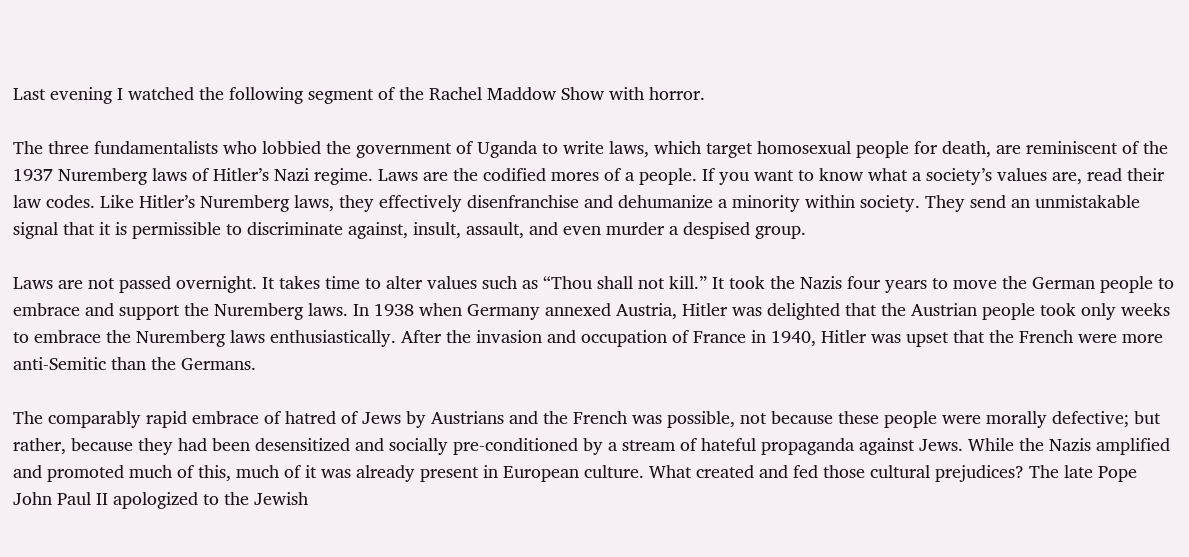Last evening I watched the following segment of the Rachel Maddow Show with horror.

The three fundamentalists who lobbied the government of Uganda to write laws, which target homosexual people for death, are reminiscent of the 1937 Nuremberg laws of Hitler’s Nazi regime. Laws are the codified mores of a people. If you want to know what a society’s values are, read their law codes. Like Hitler’s Nuremberg laws, they effectively disenfranchise and dehumanize a minority within society. They send an unmistakable signal that it is permissible to discriminate against, insult, assault, and even murder a despised group.

Laws are not passed overnight. It takes time to alter values such as “Thou shall not kill.” It took the Nazis four years to move the German people to embrace and support the Nuremberg laws. In 1938 when Germany annexed Austria, Hitler was delighted that the Austrian people took only weeks to embrace the Nuremberg laws enthusiastically. After the invasion and occupation of France in 1940, Hitler was upset that the French were more anti-Semitic than the Germans.

The comparably rapid embrace of hatred of Jews by Austrians and the French was possible, not because these people were morally defective; but rather, because they had been desensitized and socially pre-conditioned by a stream of hateful propaganda against Jews. While the Nazis amplified and promoted much of this, much of it was already present in European culture. What created and fed those cultural prejudices? The late Pope John Paul II apologized to the Jewish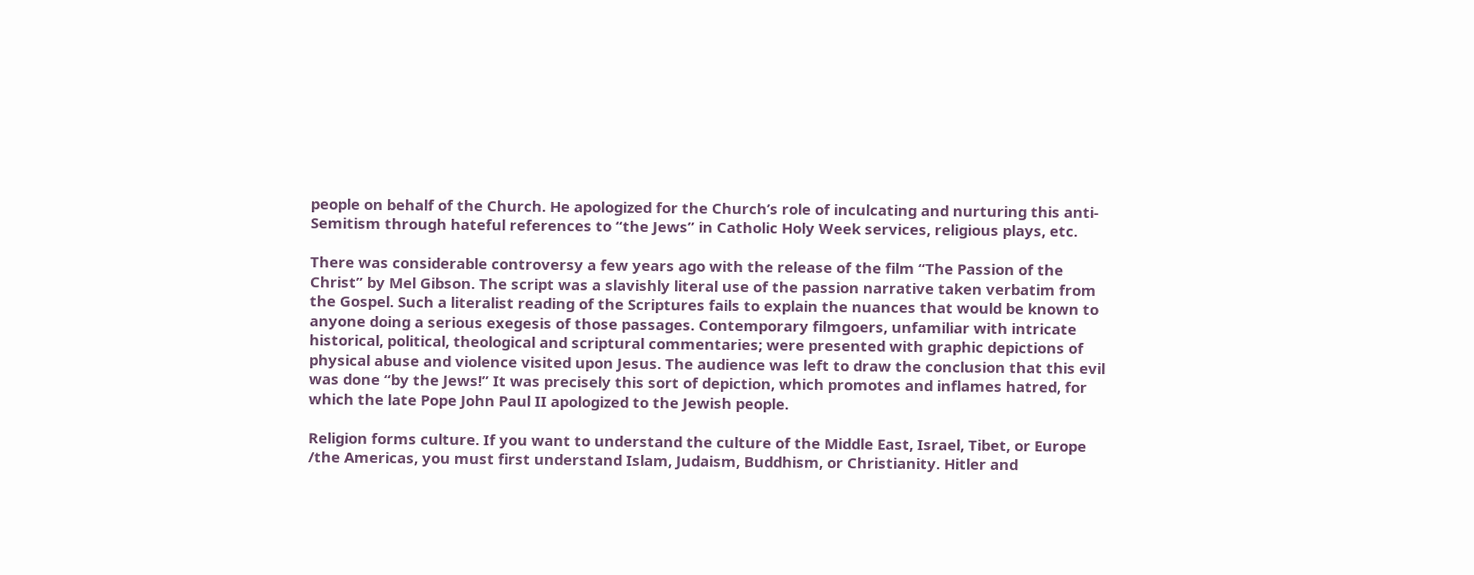people on behalf of the Church. He apologized for the Church’s role of inculcating and nurturing this anti-Semitism through hateful references to “the Jews” in Catholic Holy Week services, religious plays, etc.

There was considerable controversy a few years ago with the release of the film “The Passion of the Christ” by Mel Gibson. The script was a slavishly literal use of the passion narrative taken verbatim from the Gospel. Such a literalist reading of the Scriptures fails to explain the nuances that would be known to anyone doing a serious exegesis of those passages. Contemporary filmgoers, unfamiliar with intricate historical, political, theological and scriptural commentaries; were presented with graphic depictions of physical abuse and violence visited upon Jesus. The audience was left to draw the conclusion that this evil was done “by the Jews!” It was precisely this sort of depiction, which promotes and inflames hatred, for which the late Pope John Paul II apologized to the Jewish people.

Religion forms culture. If you want to understand the culture of the Middle East, Israel, Tibet, or Europe /the Americas, you must first understand Islam, Judaism, Buddhism, or Christianity. Hitler and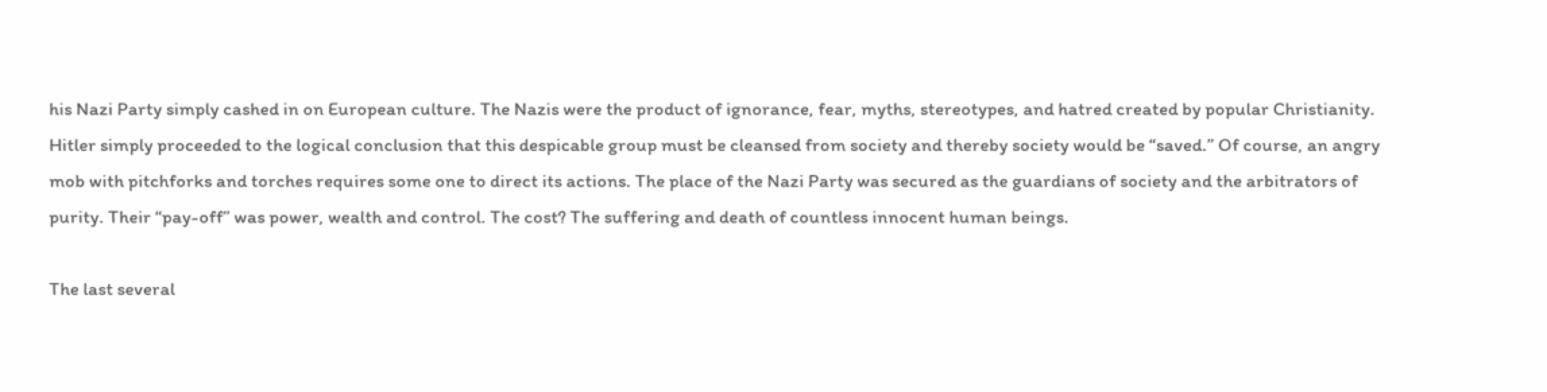his Nazi Party simply cashed in on European culture. The Nazis were the product of ignorance, fear, myths, stereotypes, and hatred created by popular Christianity. Hitler simply proceeded to the logical conclusion that this despicable group must be cleansed from society and thereby society would be “saved.” Of course, an angry mob with pitchforks and torches requires some one to direct its actions. The place of the Nazi Party was secured as the guardians of society and the arbitrators of purity. Their “pay-off” was power, wealth and control. The cost? The suffering and death of countless innocent human beings.

The last several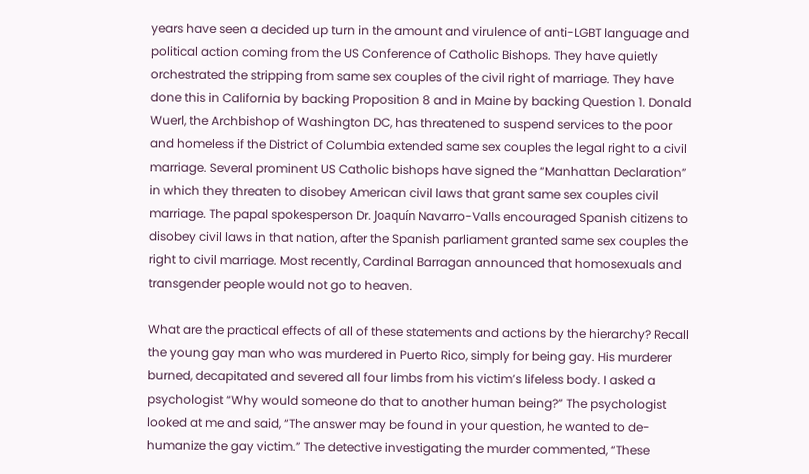years have seen a decided up turn in the amount and virulence of anti-LGBT language and political action coming from the US Conference of Catholic Bishops. They have quietly orchestrated the stripping from same sex couples of the civil right of marriage. They have done this in California by backing Proposition 8 and in Maine by backing Question 1. Donald Wuerl, the Archbishop of Washington DC, has threatened to suspend services to the poor and homeless if the District of Columbia extended same sex couples the legal right to a civil marriage. Several prominent US Catholic bishops have signed the “Manhattan Declaration” in which they threaten to disobey American civil laws that grant same sex couples civil marriage. The papal spokesperson Dr. Joaquín Navarro-Valls encouraged Spanish citizens to disobey civil laws in that nation, after the Spanish parliament granted same sex couples the right to civil marriage. Most recently, Cardinal Barragan announced that homosexuals and transgender people would not go to heaven.

What are the practical effects of all of these statements and actions by the hierarchy? Recall the young gay man who was murdered in Puerto Rico, simply for being gay. His murderer burned, decapitated and severed all four limbs from his victim’s lifeless body. I asked a psychologist “Why would someone do that to another human being?” The psychologist looked at me and said, “The answer may be found in your question, he wanted to de-humanize the gay victim.” The detective investigating the murder commented, “These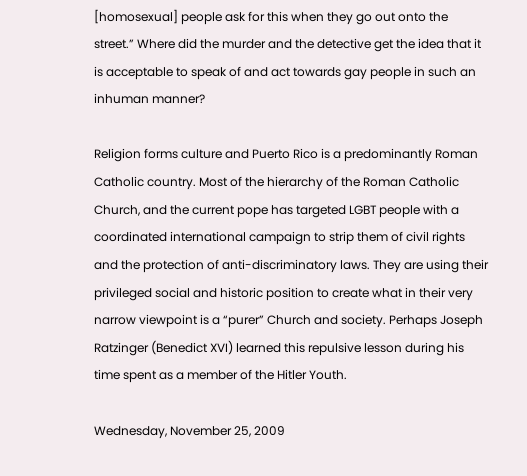[homosexual] people ask for this when they go out onto the street.” Where did the murder and the detective get the idea that it is acceptable to speak of and act towards gay people in such an inhuman manner?

Religion forms culture and Puerto Rico is a predominantly Roman Catholic country. Most of the hierarchy of the Roman Catholic Church, and the current pope has targeted LGBT people with a coordinated international campaign to strip them of civil rights and the protection of anti-discriminatory laws. They are using their privileged social and historic position to create what in their very narrow viewpoint is a “purer” Church and society. Perhaps Joseph Ratzinger (Benedict XVI) learned this repulsive lesson during his time spent as a member of the Hitler Youth.

Wednesday, November 25, 2009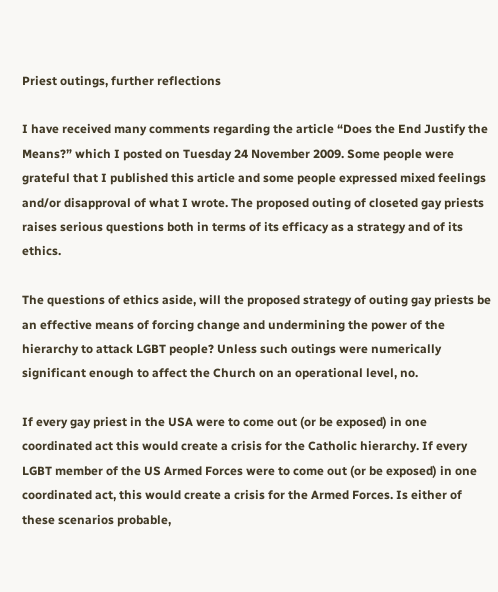Priest outings, further reflections

I have received many comments regarding the article “Does the End Justify the Means?” which I posted on Tuesday 24 November 2009. Some people were grateful that I published this article and some people expressed mixed feelings and/or disapproval of what I wrote. The proposed outing of closeted gay priests raises serious questions both in terms of its efficacy as a strategy and of its ethics.

The questions of ethics aside, will the proposed strategy of outing gay priests be an effective means of forcing change and undermining the power of the hierarchy to attack LGBT people? Unless such outings were numerically significant enough to affect the Church on an operational level, no.

If every gay priest in the USA were to come out (or be exposed) in one coordinated act this would create a crisis for the Catholic hierarchy. If every LGBT member of the US Armed Forces were to come out (or be exposed) in one coordinated act, this would create a crisis for the Armed Forces. Is either of these scenarios probable,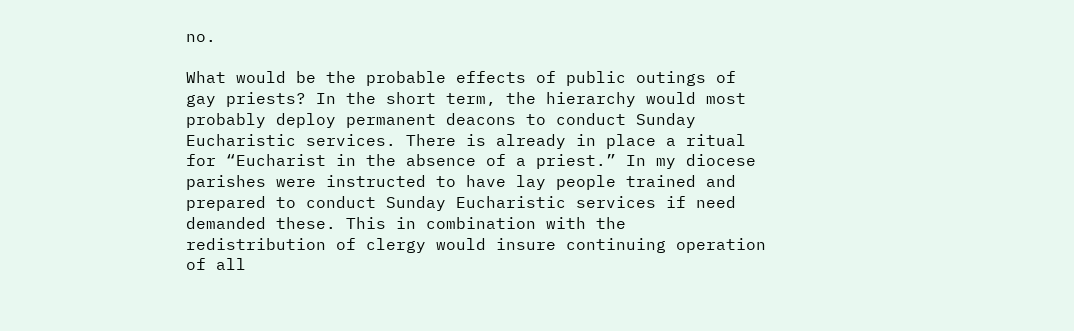no.

What would be the probable effects of public outings of gay priests? In the short term, the hierarchy would most probably deploy permanent deacons to conduct Sunday Eucharistic services. There is already in place a ritual for “Eucharist in the absence of a priest.” In my diocese parishes were instructed to have lay people trained and prepared to conduct Sunday Eucharistic services if need demanded these. This in combination with the redistribution of clergy would insure continuing operation of all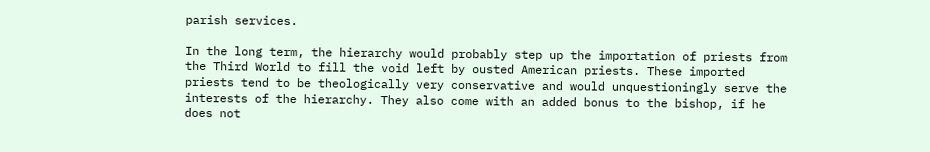parish services.

In the long term, the hierarchy would probably step up the importation of priests from the Third World to fill the void left by ousted American priests. These imported priests tend to be theologically very conservative and would unquestioningly serve the interests of the hierarchy. They also come with an added bonus to the bishop, if he does not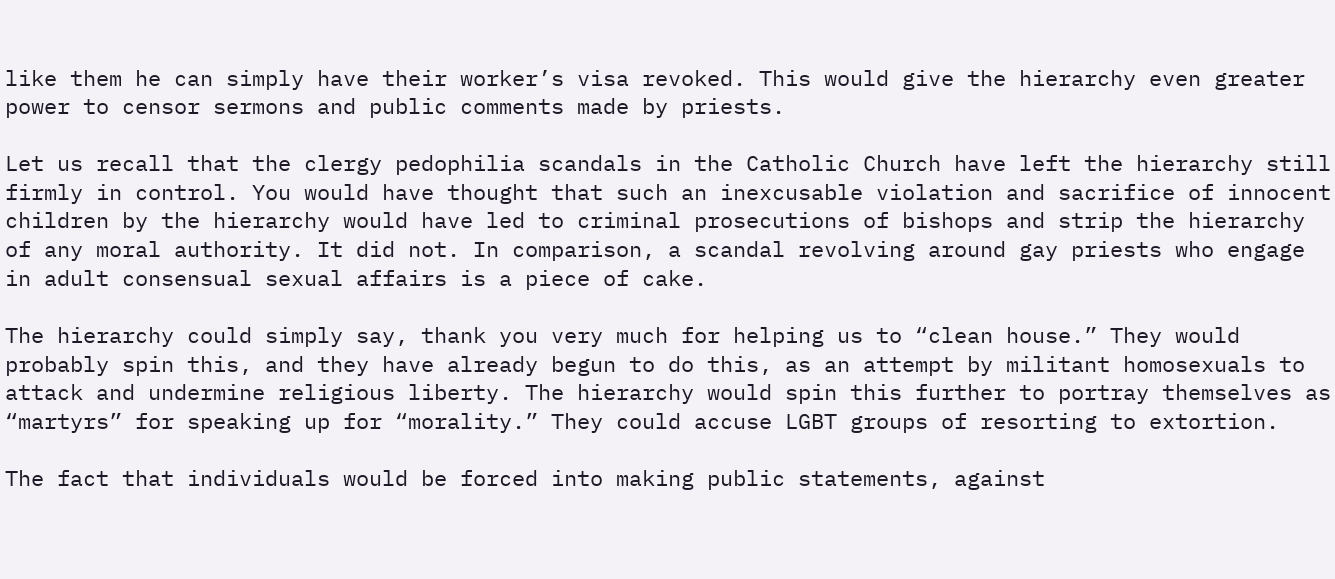like them he can simply have their worker’s visa revoked. This would give the hierarchy even greater power to censor sermons and public comments made by priests.

Let us recall that the clergy pedophilia scandals in the Catholic Church have left the hierarchy still firmly in control. You would have thought that such an inexcusable violation and sacrifice of innocent children by the hierarchy would have led to criminal prosecutions of bishops and strip the hierarchy of any moral authority. It did not. In comparison, a scandal revolving around gay priests who engage in adult consensual sexual affairs is a piece of cake.

The hierarchy could simply say, thank you very much for helping us to “clean house.” They would probably spin this, and they have already begun to do this, as an attempt by militant homosexuals to attack and undermine religious liberty. The hierarchy would spin this further to portray themselves as “martyrs” for speaking up for “morality.” They could accuse LGBT groups of resorting to extortion.

The fact that individuals would be forced into making public statements, against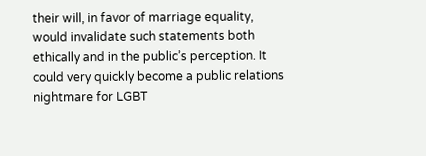their will, in favor of marriage equality, would invalidate such statements both ethically and in the public’s perception. It could very quickly become a public relations nightmare for LGBT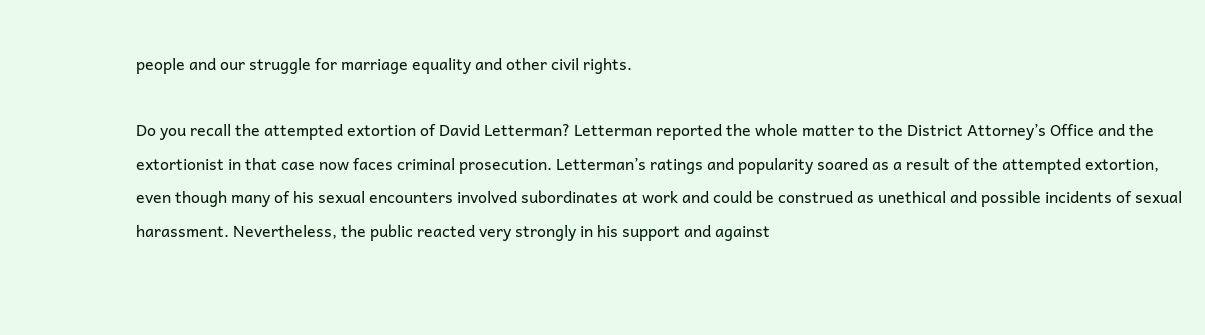people and our struggle for marriage equality and other civil rights.

Do you recall the attempted extortion of David Letterman? Letterman reported the whole matter to the District Attorney’s Office and the extortionist in that case now faces criminal prosecution. Letterman’s ratings and popularity soared as a result of the attempted extortion, even though many of his sexual encounters involved subordinates at work and could be construed as unethical and possible incidents of sexual harassment. Nevertheless, the public reacted very strongly in his support and against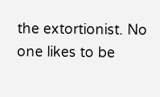the extortionist. No one likes to be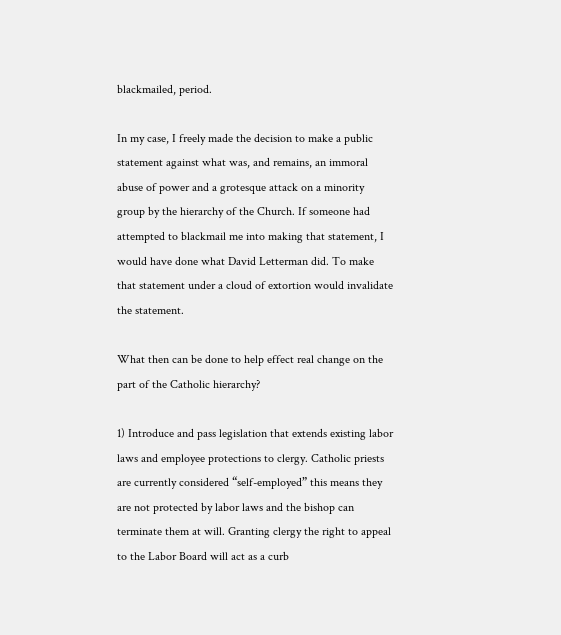blackmailed, period.

In my case, I freely made the decision to make a public statement against what was, and remains, an immoral abuse of power and a grotesque attack on a minority group by the hierarchy of the Church. If someone had attempted to blackmail me into making that statement, I would have done what David Letterman did. To make that statement under a cloud of extortion would invalidate the statement.

What then can be done to help effect real change on the part of the Catholic hierarchy?

1) Introduce and pass legislation that extends existing labor laws and employee protections to clergy. Catholic priests are currently considered “self-employed” this means they are not protected by labor laws and the bishop can terminate them at will. Granting clergy the right to appeal to the Labor Board will act as a curb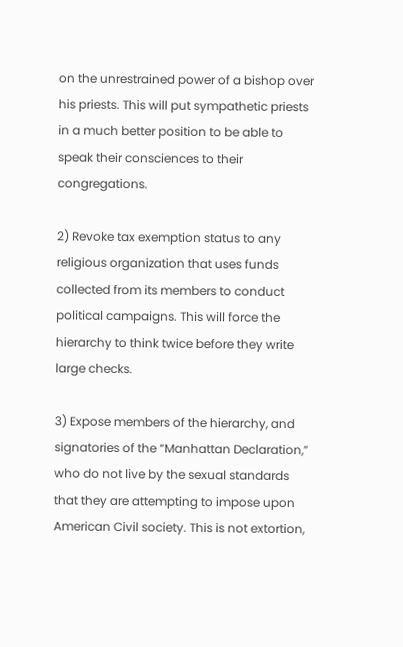on the unrestrained power of a bishop over his priests. This will put sympathetic priests in a much better position to be able to speak their consciences to their congregations.

2) Revoke tax exemption status to any religious organization that uses funds collected from its members to conduct political campaigns. This will force the hierarchy to think twice before they write large checks.

3) Expose members of the hierarchy, and signatories of the “Manhattan Declaration,” who do not live by the sexual standards that they are attempting to impose upon American Civil society. This is not extortion,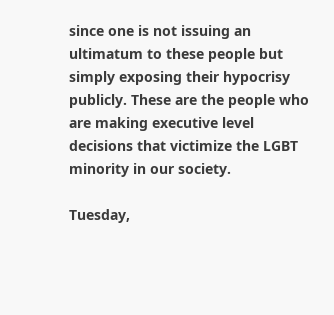since one is not issuing an ultimatum to these people but simply exposing their hypocrisy publicly. These are the people who are making executive level decisions that victimize the LGBT minority in our society.

Tuesday,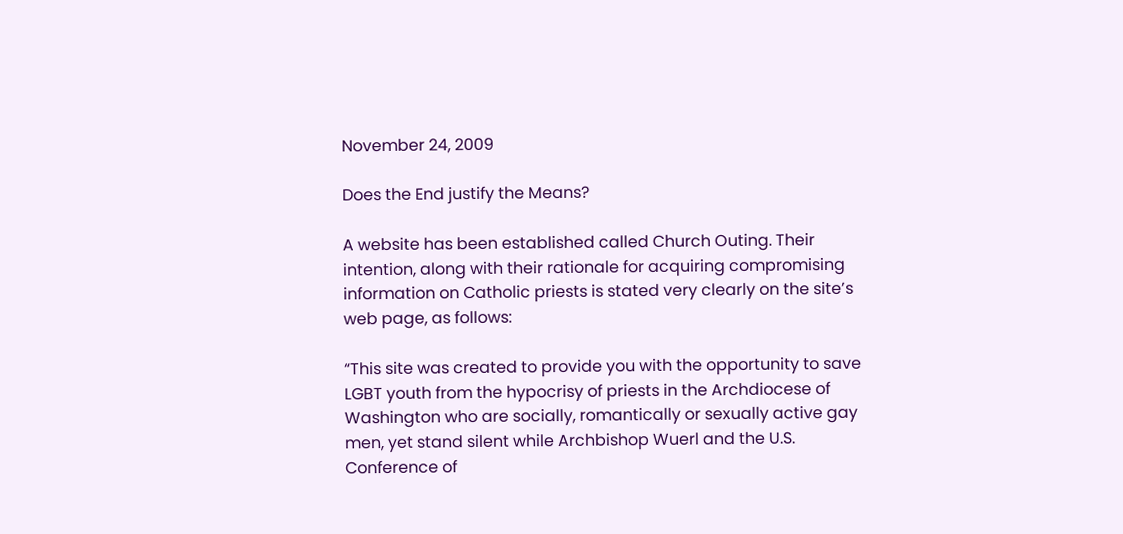November 24, 2009

Does the End justify the Means?

A website has been established called Church Outing. Their intention, along with their rationale for acquiring compromising information on Catholic priests is stated very clearly on the site’s web page, as follows:

“This site was created to provide you with the opportunity to save LGBT youth from the hypocrisy of priests in the Archdiocese of Washington who are socially, romantically or sexually active gay men, yet stand silent while Archbishop Wuerl and the U.S. Conference of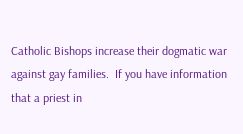Catholic Bishops increase their dogmatic war against gay families.  If you have information that a priest in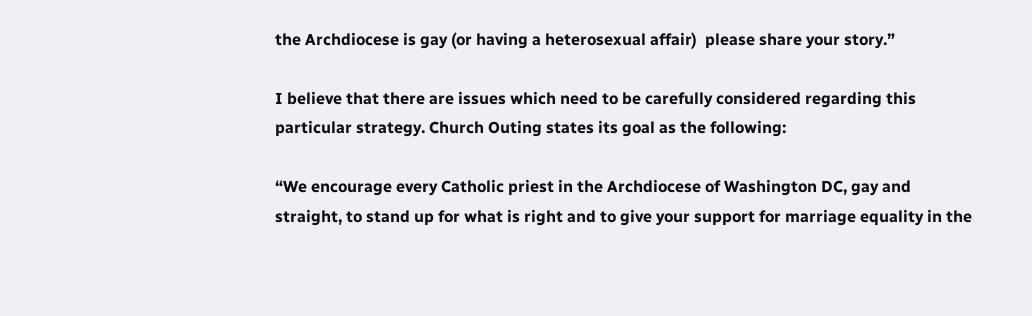the Archdiocese is gay (or having a heterosexual affair)  please share your story.”

I believe that there are issues which need to be carefully considered regarding this particular strategy. Church Outing states its goal as the following:

“We encourage every Catholic priest in the Archdiocese of Washington DC, gay and straight, to stand up for what is right and to give your support for marriage equality in the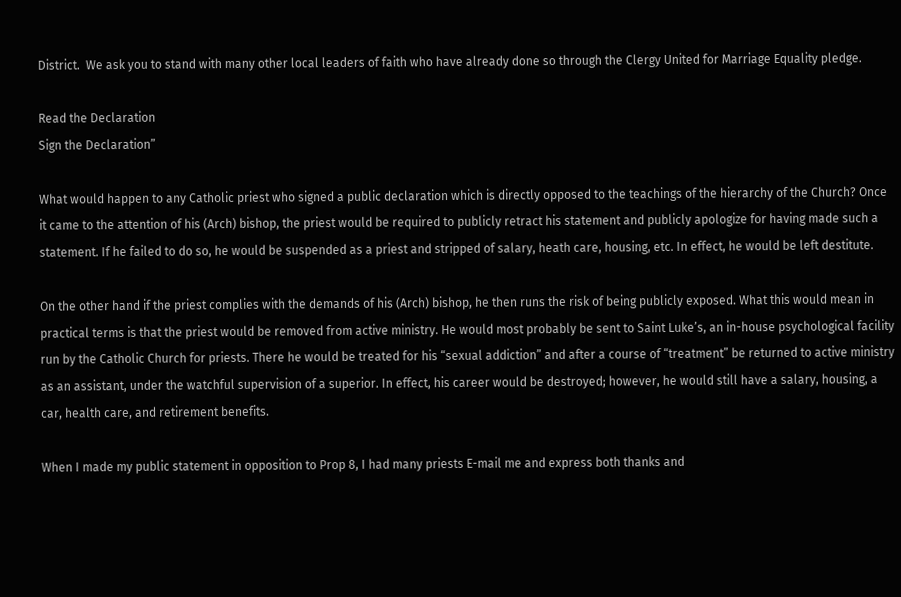District.  We ask you to stand with many other local leaders of faith who have already done so through the Clergy United for Marriage Equality pledge.

Read the Declaration
Sign the Declaration”

What would happen to any Catholic priest who signed a public declaration which is directly opposed to the teachings of the hierarchy of the Church? Once it came to the attention of his (Arch) bishop, the priest would be required to publicly retract his statement and publicly apologize for having made such a statement. If he failed to do so, he would be suspended as a priest and stripped of salary, heath care, housing, etc. In effect, he would be left destitute.

On the other hand if the priest complies with the demands of his (Arch) bishop, he then runs the risk of being publicly exposed. What this would mean in practical terms is that the priest would be removed from active ministry. He would most probably be sent to Saint Luke’s, an in-house psychological facility run by the Catholic Church for priests. There he would be treated for his “sexual addiction” and after a course of “treatment” be returned to active ministry as an assistant, under the watchful supervision of a superior. In effect, his career would be destroyed; however, he would still have a salary, housing, a car, health care, and retirement benefits.

When I made my public statement in opposition to Prop 8, I had many priests E-mail me and express both thanks and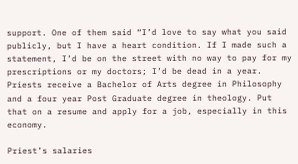support. One of them said “I’d love to say what you said publicly, but I have a heart condition. If I made such a statement, I’d be on the street with no way to pay for my prescriptions or my doctors; I’d be dead in a year. Priests receive a Bachelor of Arts degree in Philosophy and a four year Post Graduate degree in theology. Put that on a resume and apply for a job, especially in this economy.

Priest’s salaries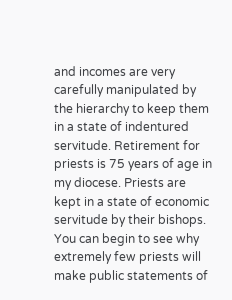and incomes are very carefully manipulated by the hierarchy to keep them in a state of indentured servitude. Retirement for priests is 75 years of age in my diocese. Priests are kept in a state of economic servitude by their bishops. You can begin to see why extremely few priests will make public statements of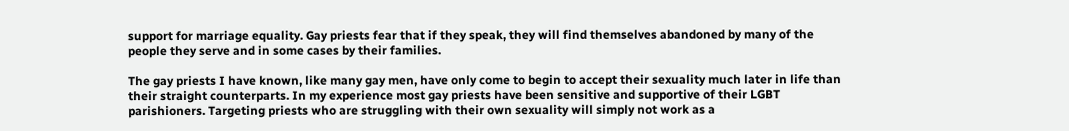support for marriage equality. Gay priests fear that if they speak, they will find themselves abandoned by many of the people they serve and in some cases by their families.

The gay priests I have known, like many gay men, have only come to begin to accept their sexuality much later in life than their straight counterparts. In my experience most gay priests have been sensitive and supportive of their LGBT parishioners. Targeting priests who are struggling with their own sexuality will simply not work as a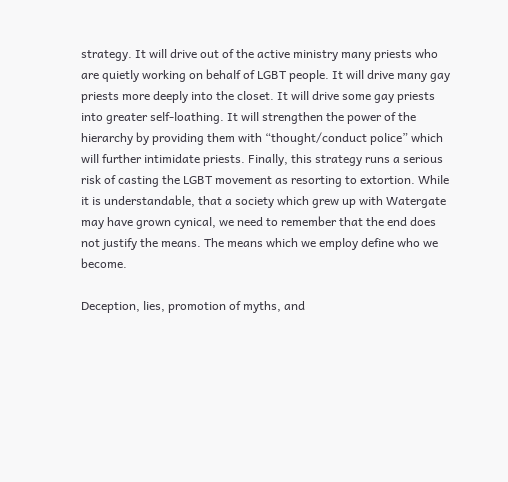strategy. It will drive out of the active ministry many priests who are quietly working on behalf of LGBT people. It will drive many gay priests more deeply into the closet. It will drive some gay priests into greater self-loathing. It will strengthen the power of the hierarchy by providing them with “thought/conduct police” which will further intimidate priests. Finally, this strategy runs a serious risk of casting the LGBT movement as resorting to extortion. While it is understandable, that a society which grew up with Watergate may have grown cynical, we need to remember that the end does not justify the means. The means which we employ define who we become.

Deception, lies, promotion of myths, and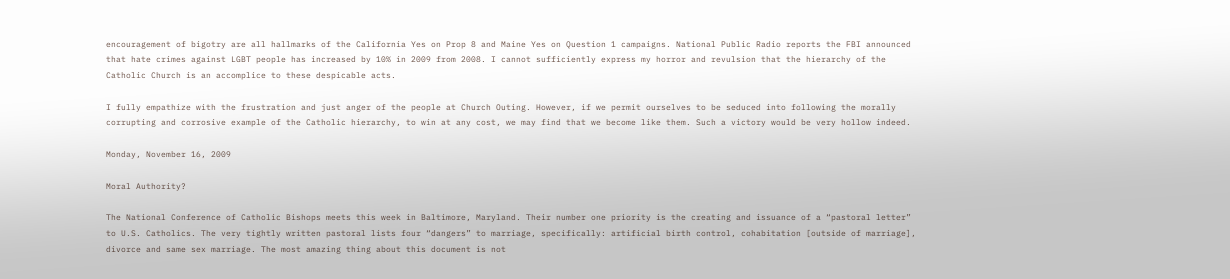encouragement of bigotry are all hallmarks of the California Yes on Prop 8 and Maine Yes on Question 1 campaigns. National Public Radio reports the FBI announced that hate crimes against LGBT people has increased by 10% in 2009 from 2008. I cannot sufficiently express my horror and revulsion that the hierarchy of the Catholic Church is an accomplice to these despicable acts.

I fully empathize with the frustration and just anger of the people at Church Outing. However, if we permit ourselves to be seduced into following the morally corrupting and corrosive example of the Catholic hierarchy, to win at any cost, we may find that we become like them. Such a victory would be very hollow indeed.

Monday, November 16, 2009

Moral Authority?

The National Conference of Catholic Bishops meets this week in Baltimore, Maryland. Their number one priority is the creating and issuance of a “pastoral letter” to U.S. Catholics. The very tightly written pastoral lists four “dangers” to marriage, specifically: artificial birth control, cohabitation [outside of marriage], divorce and same sex marriage. The most amazing thing about this document is not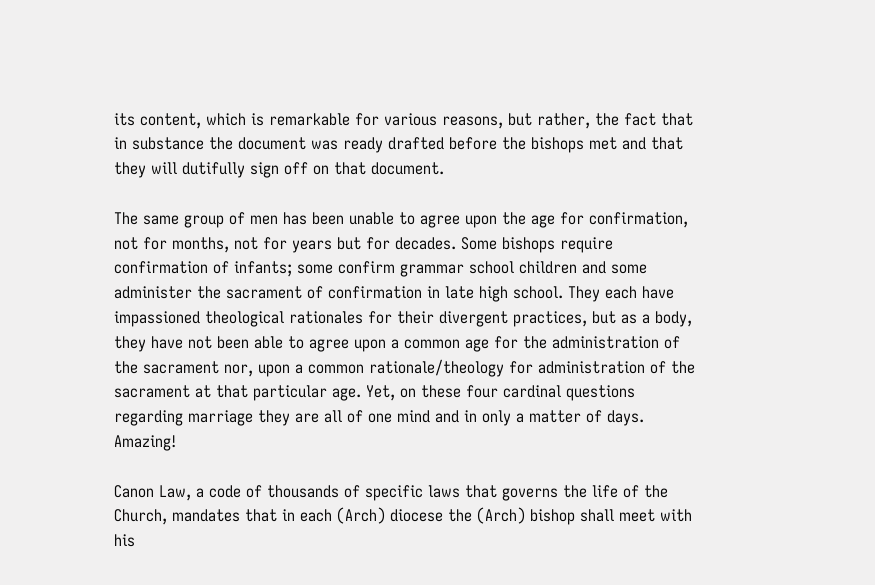its content, which is remarkable for various reasons, but rather, the fact that in substance the document was ready drafted before the bishops met and that they will dutifully sign off on that document.

The same group of men has been unable to agree upon the age for confirmation, not for months, not for years but for decades. Some bishops require confirmation of infants; some confirm grammar school children and some administer the sacrament of confirmation in late high school. They each have impassioned theological rationales for their divergent practices, but as a body, they have not been able to agree upon a common age for the administration of the sacrament nor, upon a common rationale/theology for administration of the sacrament at that particular age. Yet, on these four cardinal questions regarding marriage they are all of one mind and in only a matter of days. Amazing!

Canon Law, a code of thousands of specific laws that governs the life of the Church, mandates that in each (Arch) diocese the (Arch) bishop shall meet with his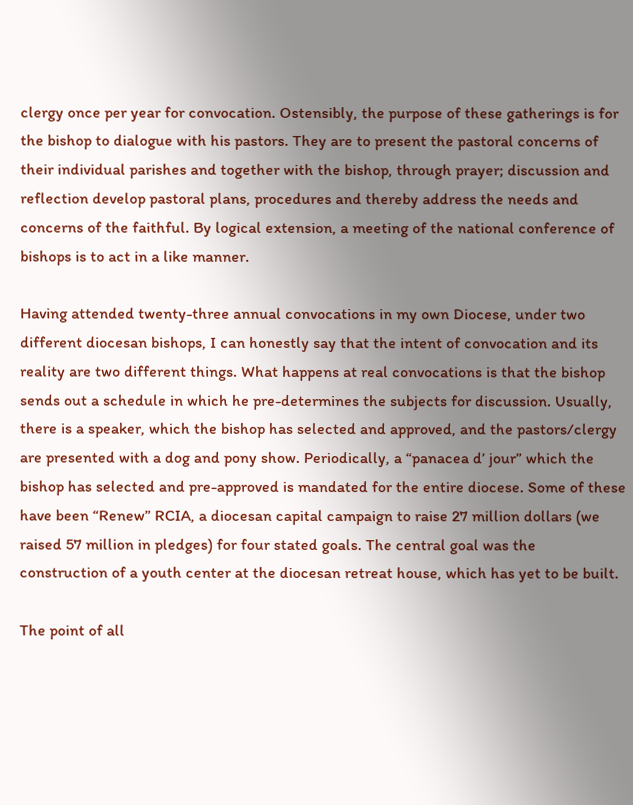clergy once per year for convocation. Ostensibly, the purpose of these gatherings is for the bishop to dialogue with his pastors. They are to present the pastoral concerns of their individual parishes and together with the bishop, through prayer; discussion and reflection develop pastoral plans, procedures and thereby address the needs and concerns of the faithful. By logical extension, a meeting of the national conference of bishops is to act in a like manner.

Having attended twenty-three annual convocations in my own Diocese, under two different diocesan bishops, I can honestly say that the intent of convocation and its reality are two different things. What happens at real convocations is that the bishop sends out a schedule in which he pre-determines the subjects for discussion. Usually, there is a speaker, which the bishop has selected and approved, and the pastors/clergy are presented with a dog and pony show. Periodically, a “panacea d’ jour” which the bishop has selected and pre-approved is mandated for the entire diocese. Some of these have been “Renew” RCIA, a diocesan capital campaign to raise 27 million dollars (we raised 57 million in pledges) for four stated goals. The central goal was the construction of a youth center at the diocesan retreat house, which has yet to be built.

The point of all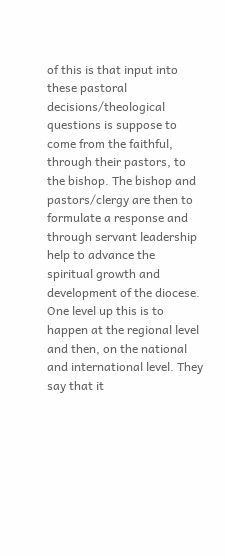of this is that input into these pastoral decisions/theological questions is suppose to come from the faithful, through their pastors, to the bishop. The bishop and pastors/clergy are then to formulate a response and through servant leadership help to advance the spiritual growth and development of the diocese. One level up this is to happen at the regional level and then, on the national and international level. They say that it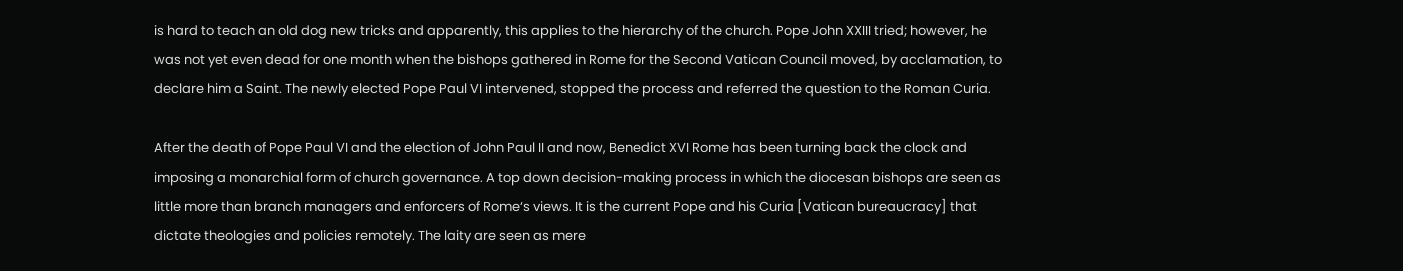is hard to teach an old dog new tricks and apparently, this applies to the hierarchy of the church. Pope John XXIII tried; however, he was not yet even dead for one month when the bishops gathered in Rome for the Second Vatican Council moved, by acclamation, to declare him a Saint. The newly elected Pope Paul VI intervened, stopped the process and referred the question to the Roman Curia.

After the death of Pope Paul VI and the election of John Paul II and now, Benedict XVI Rome has been turning back the clock and imposing a monarchial form of church governance. A top down decision-making process in which the diocesan bishops are seen as little more than branch managers and enforcers of Rome‘s views. It is the current Pope and his Curia [Vatican bureaucracy] that dictate theologies and policies remotely. The laity are seen as mere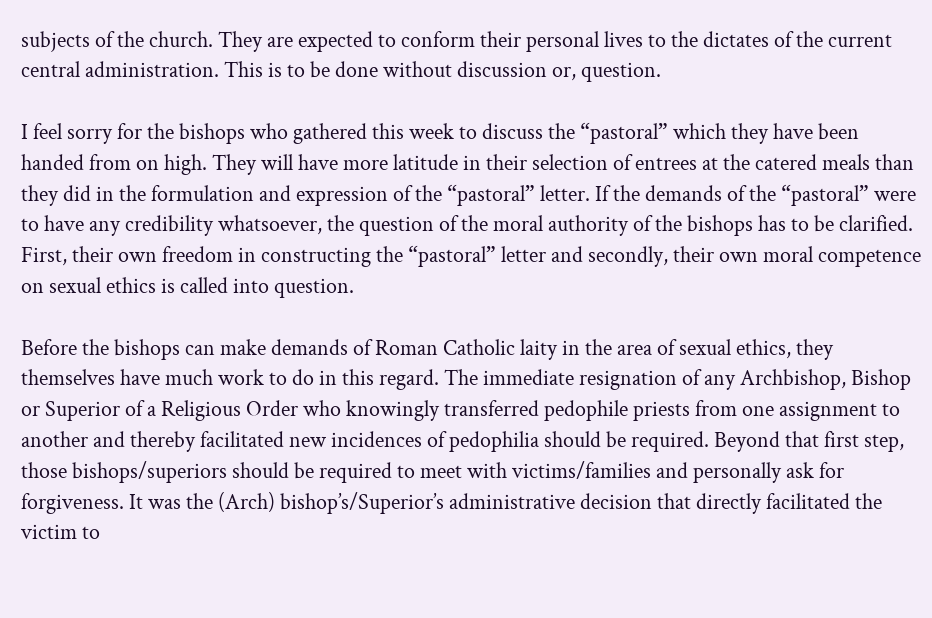subjects of the church. They are expected to conform their personal lives to the dictates of the current central administration. This is to be done without discussion or, question.

I feel sorry for the bishops who gathered this week to discuss the “pastoral” which they have been handed from on high. They will have more latitude in their selection of entrees at the catered meals than they did in the formulation and expression of the “pastoral” letter. If the demands of the “pastoral” were to have any credibility whatsoever, the question of the moral authority of the bishops has to be clarified. First, their own freedom in constructing the “pastoral” letter and secondly, their own moral competence on sexual ethics is called into question.

Before the bishops can make demands of Roman Catholic laity in the area of sexual ethics, they themselves have much work to do in this regard. The immediate resignation of any Archbishop, Bishop or Superior of a Religious Order who knowingly transferred pedophile priests from one assignment to another and thereby facilitated new incidences of pedophilia should be required. Beyond that first step, those bishops/superiors should be required to meet with victims/families and personally ask for forgiveness. It was the (Arch) bishop’s/Superior’s administrative decision that directly facilitated the victim to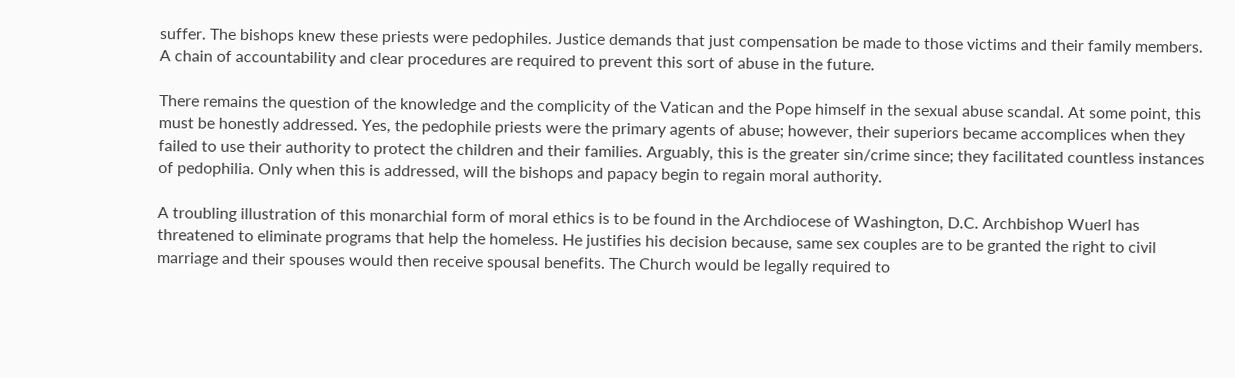suffer. The bishops knew these priests were pedophiles. Justice demands that just compensation be made to those victims and their family members. A chain of accountability and clear procedures are required to prevent this sort of abuse in the future.

There remains the question of the knowledge and the complicity of the Vatican and the Pope himself in the sexual abuse scandal. At some point, this must be honestly addressed. Yes, the pedophile priests were the primary agents of abuse; however, their superiors became accomplices when they failed to use their authority to protect the children and their families. Arguably, this is the greater sin/crime since; they facilitated countless instances of pedophilia. Only when this is addressed, will the bishops and papacy begin to regain moral authority.

A troubling illustration of this monarchial form of moral ethics is to be found in the Archdiocese of Washington, D.C. Archbishop Wuerl has threatened to eliminate programs that help the homeless. He justifies his decision because, same sex couples are to be granted the right to civil marriage and their spouses would then receive spousal benefits. The Church would be legally required to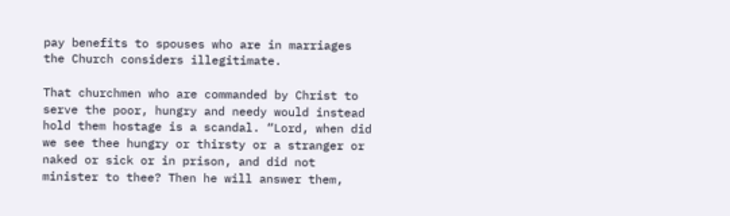pay benefits to spouses who are in marriages the Church considers illegitimate.

That churchmen who are commanded by Christ to serve the poor, hungry and needy would instead hold them hostage is a scandal. “Lord, when did we see thee hungry or thirsty or a stranger or naked or sick or in prison, and did not minister to thee? Then he will answer them,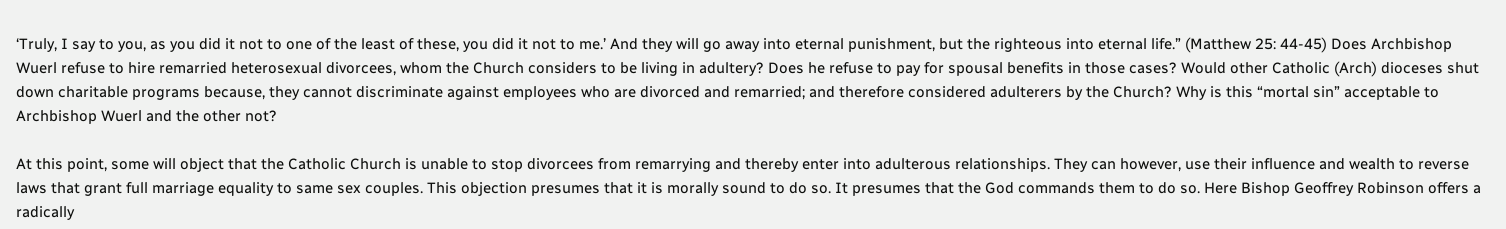‘Truly, I say to you, as you did it not to one of the least of these, you did it not to me.’ And they will go away into eternal punishment, but the righteous into eternal life.” (Matthew 25: 44-45) Does Archbishop Wuerl refuse to hire remarried heterosexual divorcees, whom the Church considers to be living in adultery? Does he refuse to pay for spousal benefits in those cases? Would other Catholic (Arch) dioceses shut down charitable programs because, they cannot discriminate against employees who are divorced and remarried; and therefore considered adulterers by the Church? Why is this “mortal sin” acceptable to Archbishop Wuerl and the other not?

At this point, some will object that the Catholic Church is unable to stop divorcees from remarrying and thereby enter into adulterous relationships. They can however, use their influence and wealth to reverse laws that grant full marriage equality to same sex couples. This objection presumes that it is morally sound to do so. It presumes that the God commands them to do so. Here Bishop Geoffrey Robinson offers a radically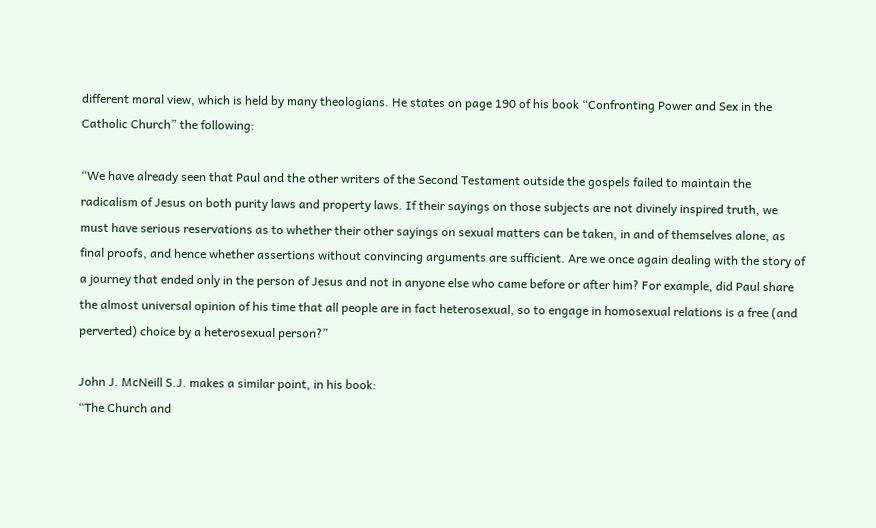different moral view, which is held by many theologians. He states on page 190 of his book “Confronting Power and Sex in the Catholic Church” the following:

“We have already seen that Paul and the other writers of the Second Testament outside the gospels failed to maintain the radicalism of Jesus on both purity laws and property laws. If their sayings on those subjects are not divinely inspired truth, we must have serious reservations as to whether their other sayings on sexual matters can be taken, in and of themselves alone, as final proofs, and hence whether assertions without convincing arguments are sufficient. Are we once again dealing with the story of a journey that ended only in the person of Jesus and not in anyone else who came before or after him? For example, did Paul share the almost universal opinion of his time that all people are in fact heterosexual, so to engage in homosexual relations is a free (and perverted) choice by a heterosexual person?”

John J. McNeill S.J. makes a similar point, in his book:
“The Church and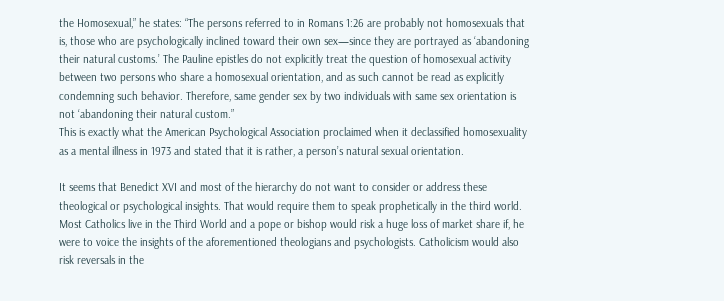the Homosexual,” he states: “The persons referred to in Romans 1:26 are probably not homosexuals that is, those who are psychologically inclined toward their own sex—since they are portrayed as ‘abandoning their natural customs.’ The Pauline epistles do not explicitly treat the question of homosexual activity between two persons who share a homosexual orientation, and as such cannot be read as explicitly condemning such behavior. Therefore, same gender sex by two individuals with same sex orientation is not ‘abandoning their natural custom.”
This is exactly what the American Psychological Association proclaimed when it declassified homosexuality as a mental illness in 1973 and stated that it is rather, a person’s natural sexual orientation.

It seems that Benedict XVI and most of the hierarchy do not want to consider or address these theological or psychological insights. That would require them to speak prophetically in the third world. Most Catholics live in the Third World and a pope or bishop would risk a huge loss of market share if, he were to voice the insights of the aforementioned theologians and psychologists. Catholicism would also risk reversals in the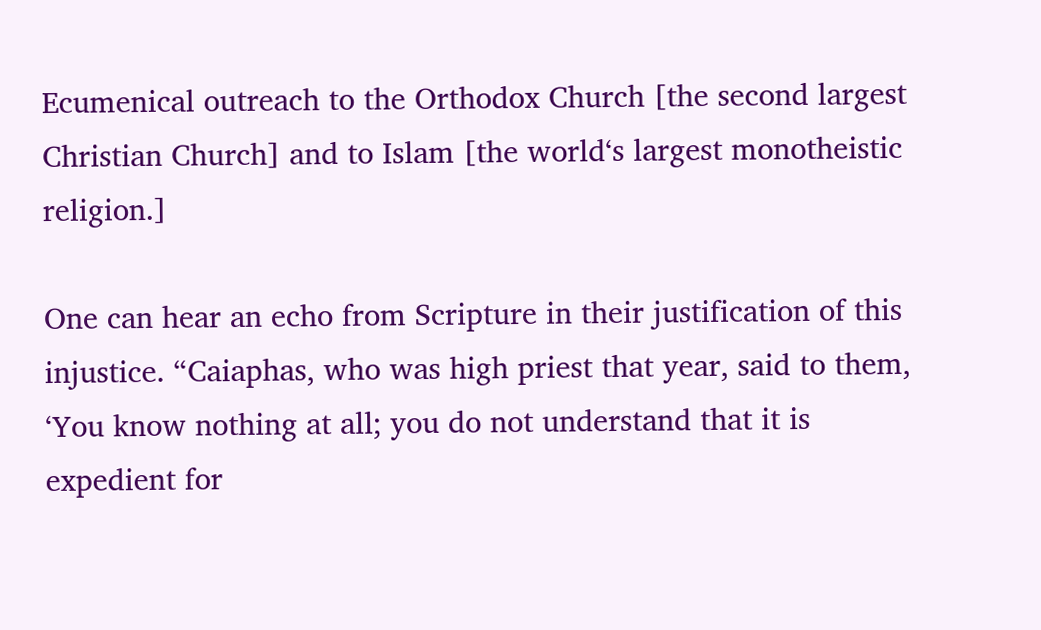Ecumenical outreach to the Orthodox Church [the second largest Christian Church] and to Islam [the world‘s largest monotheistic religion.]

One can hear an echo from Scripture in their justification of this injustice. “Caiaphas, who was high priest that year, said to them, ‘You know nothing at all; you do not understand that it is expedient for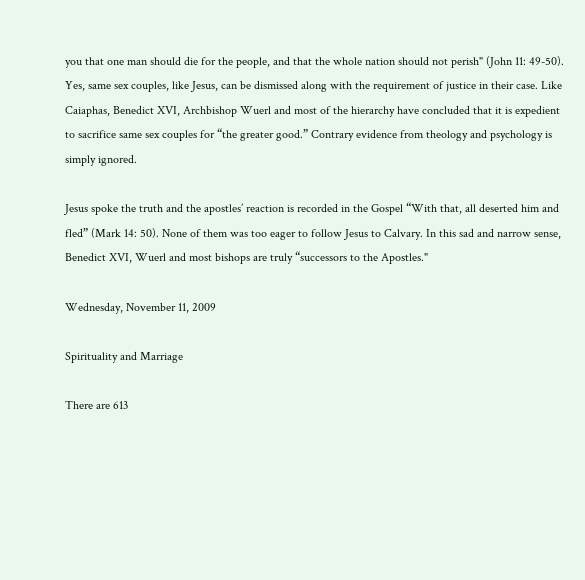you that one man should die for the people, and that the whole nation should not perish" (John 11: 49-50). Yes, same sex couples, like Jesus, can be dismissed along with the requirement of justice in their case. Like Caiaphas, Benedict XVI, Archbishop Wuerl and most of the hierarchy have concluded that it is expedient to sacrifice same sex couples for “the greater good.” Contrary evidence from theology and psychology is simply ignored.

Jesus spoke the truth and the apostles’ reaction is recorded in the Gospel “With that, all deserted him and fled” (Mark 14: 50). None of them was too eager to follow Jesus to Calvary. In this sad and narrow sense, Benedict XVI, Wuerl and most bishops are truly “successors to the Apostles."

Wednesday, November 11, 2009

Spirituality and Marriage

There are 613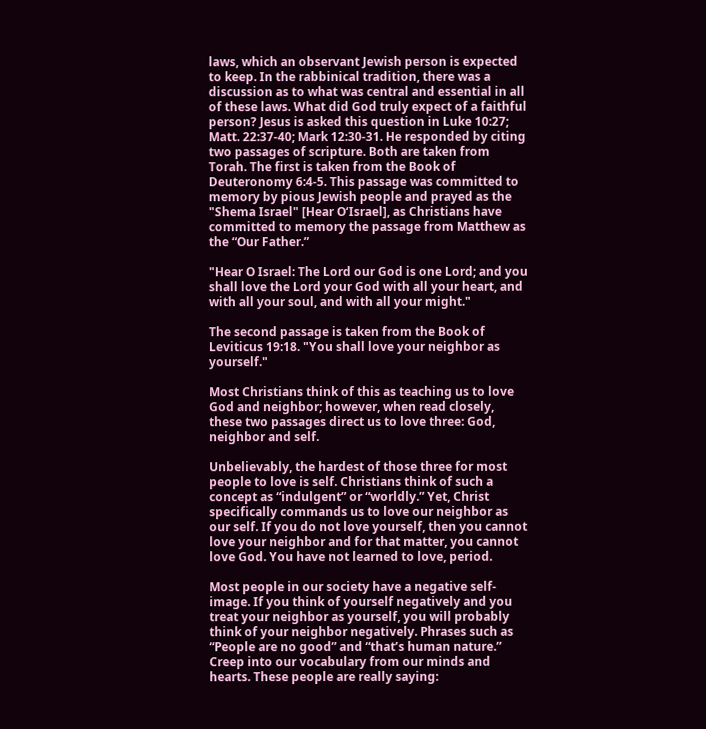laws, which an observant Jewish person is expected to keep. In the rabbinical tradition, there was a discussion as to what was central and essential in all of these laws. What did God truly expect of a faithful person? Jesus is asked this question in Luke 10:27; Matt. 22:37-40; Mark 12:30-31. He responded by citing two passages of scripture. Both are taken from Torah. The first is taken from the Book of Deuteronomy 6:4-5. This passage was committed to memory by pious Jewish people and prayed as the "Shema Israel" [Hear O‘Israel], as Christians have committed to memory the passage from Matthew as the “Our Father.”

"Hear O Israel: The Lord our God is one Lord; and you shall love the Lord your God with all your heart, and with all your soul, and with all your might."

The second passage is taken from the Book of Leviticus 19:18. "You shall love your neighbor as yourself."

Most Christians think of this as teaching us to love God and neighbor; however, when read closely, these two passages direct us to love three: God, neighbor and self.

Unbelievably, the hardest of those three for most people to love is self. Christians think of such a concept as “indulgent” or “worldly.” Yet, Christ specifically commands us to love our neighbor as our self. If you do not love yourself, then you cannot love your neighbor and for that matter, you cannot love God. You have not learned to love, period.

Most people in our society have a negative self-image. If you think of yourself negatively and you treat your neighbor as yourself, you will probably think of your neighbor negatively. Phrases such as “People are no good” and “that’s human nature.” Creep into our vocabulary from our minds and hearts. These people are really saying: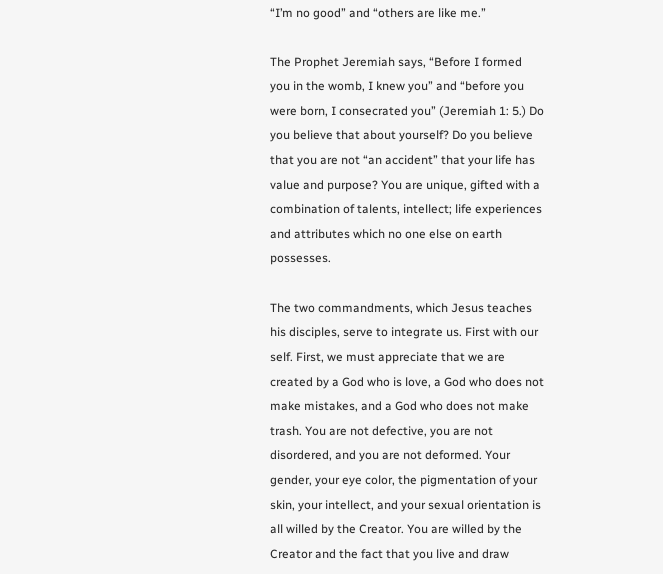“I’m no good” and “others are like me.”

The Prophet Jeremiah says, “Before I formed you in the womb, I knew you” and “before you were born, I consecrated you” (Jeremiah 1: 5.) Do you believe that about yourself? Do you believe that you are not “an accident” that your life has value and purpose? You are unique, gifted with a combination of talents, intellect; life experiences and attributes which no one else on earth possesses.

The two commandments, which Jesus teaches his disciples, serve to integrate us. First with our self. First, we must appreciate that we are created by a God who is love, a God who does not make mistakes, and a God who does not make trash. You are not defective, you are not disordered, and you are not deformed. Your gender, your eye color, the pigmentation of your skin, your intellect, and your sexual orientation is all willed by the Creator. You are willed by the Creator and the fact that you live and draw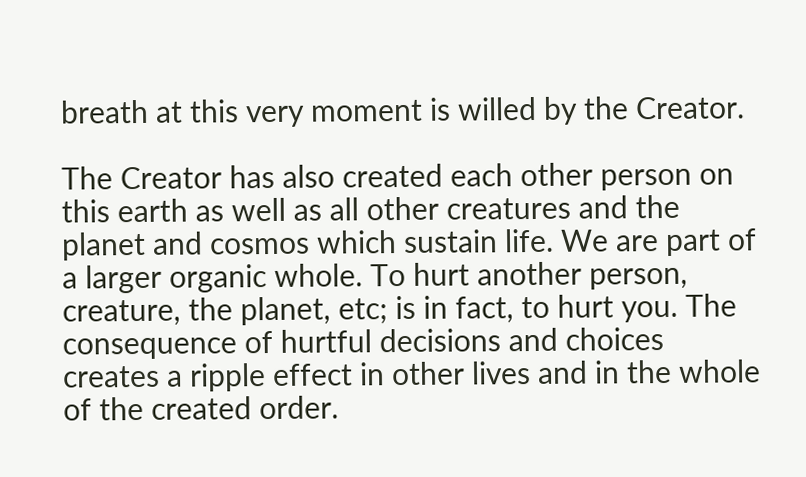breath at this very moment is willed by the Creator.

The Creator has also created each other person on this earth as well as all other creatures and the planet and cosmos which sustain life. We are part of a larger organic whole. To hurt another person, creature, the planet, etc; is in fact, to hurt you. The consequence of hurtful decisions and choices creates a ripple effect in other lives and in the whole of the created order.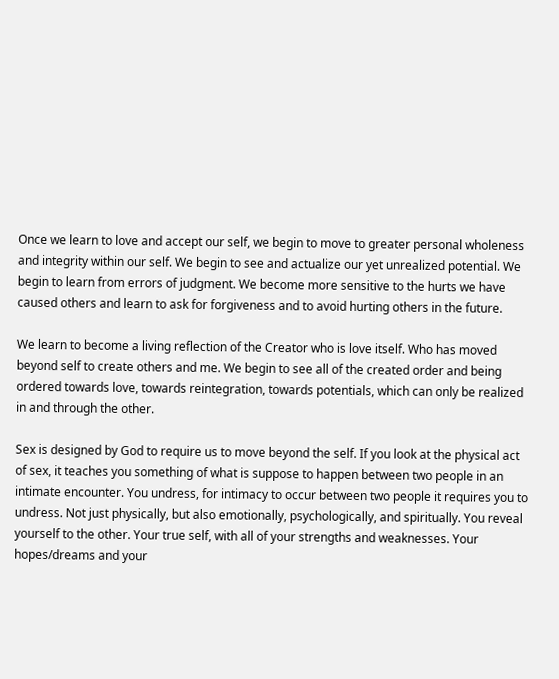Once we learn to love and accept our self, we begin to move to greater personal wholeness and integrity within our self. We begin to see and actualize our yet unrealized potential. We begin to learn from errors of judgment. We become more sensitive to the hurts we have caused others and learn to ask for forgiveness and to avoid hurting others in the future.

We learn to become a living reflection of the Creator who is love itself. Who has moved beyond self to create others and me. We begin to see all of the created order and being ordered towards love, towards reintegration, towards potentials, which can only be realized in and through the other.

Sex is designed by God to require us to move beyond the self. If you look at the physical act of sex, it teaches you something of what is suppose to happen between two people in an intimate encounter. You undress, for intimacy to occur between two people it requires you to undress. Not just physically, but also emotionally, psychologically, and spiritually. You reveal yourself to the other. Your true self, with all of your strengths and weaknesses. Your hopes/dreams and your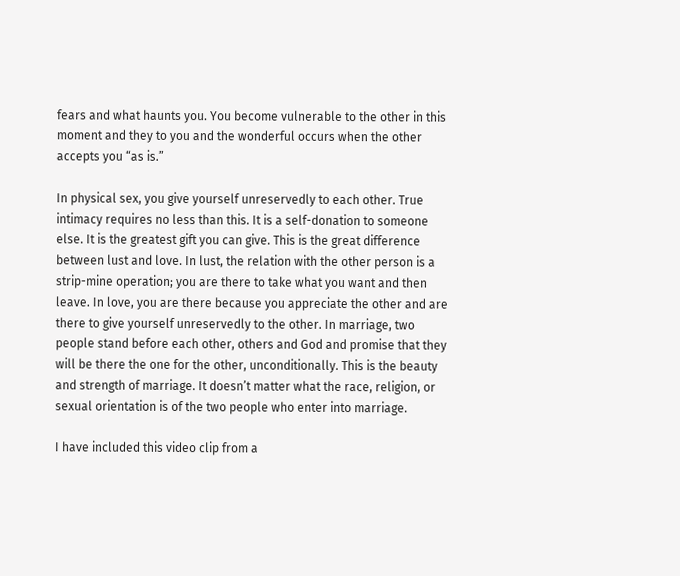fears and what haunts you. You become vulnerable to the other in this moment and they to you and the wonderful occurs when the other accepts you “as is.”

In physical sex, you give yourself unreservedly to each other. True intimacy requires no less than this. It is a self-donation to someone else. It is the greatest gift you can give. This is the great difference between lust and love. In lust, the relation with the other person is a strip-mine operation; you are there to take what you want and then leave. In love, you are there because you appreciate the other and are there to give yourself unreservedly to the other. In marriage, two people stand before each other, others and God and promise that they will be there the one for the other, unconditionally. This is the beauty and strength of marriage. It doesn’t matter what the race, religion, or sexual orientation is of the two people who enter into marriage.

I have included this video clip from a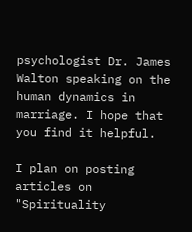psychologist Dr. James Walton speaking on the human dynamics in marriage. I hope that you find it helpful.

I plan on posting articles on "Spirituality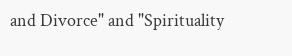and Divorce" and "Spirituality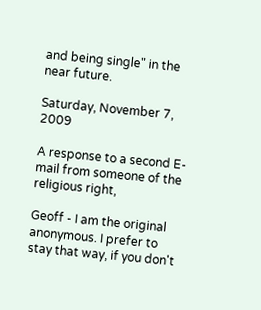and being single" in the near future.

Saturday, November 7, 2009

A response to a second E-mail from someone of the religious right,

Geoff - I am the original anonymous. I prefer to stay that way, if you don't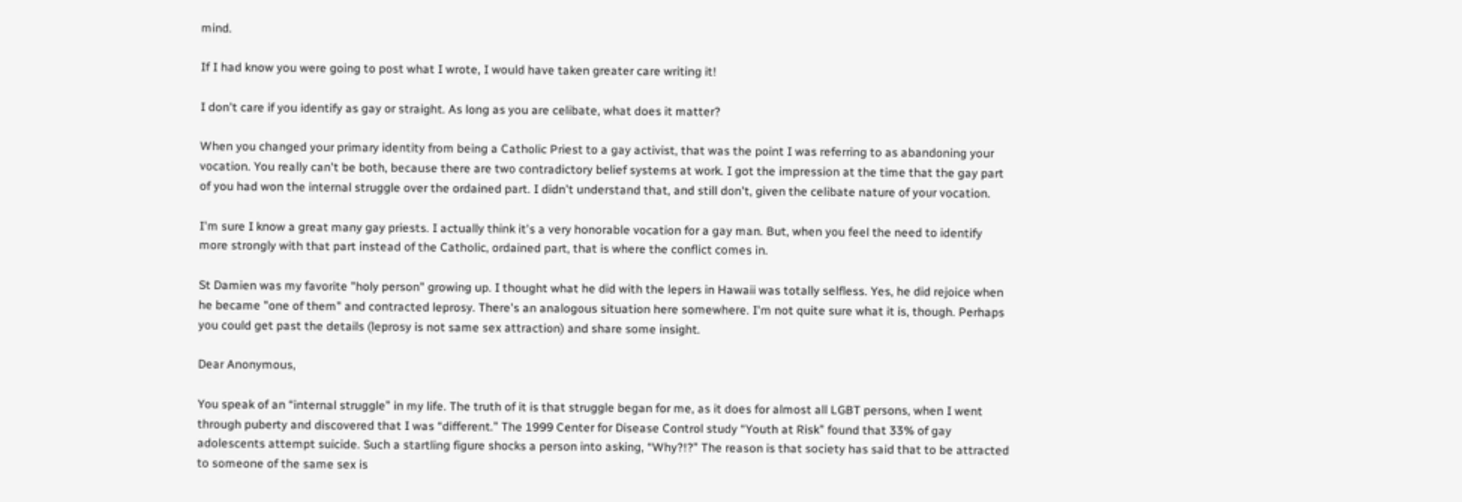mind.

If I had know you were going to post what I wrote, I would have taken greater care writing it!

I don't care if you identify as gay or straight. As long as you are celibate, what does it matter?

When you changed your primary identity from being a Catholic Priest to a gay activist, that was the point I was referring to as abandoning your vocation. You really can't be both, because there are two contradictory belief systems at work. I got the impression at the time that the gay part of you had won the internal struggle over the ordained part. I didn't understand that, and still don't, given the celibate nature of your vocation.

I'm sure I know a great many gay priests. I actually think it's a very honorable vocation for a gay man. But, when you feel the need to identify more strongly with that part instead of the Catholic, ordained part, that is where the conflict comes in.

St Damien was my favorite "holy person" growing up. I thought what he did with the lepers in Hawaii was totally selfless. Yes, he did rejoice when he became "one of them" and contracted leprosy. There's an analogous situation here somewhere. I'm not quite sure what it is, though. Perhaps you could get past the details (leprosy is not same sex attraction) and share some insight.

Dear Anonymous,

You speak of an “internal struggle” in my life. The truth of it is that struggle began for me, as it does for almost all LGBT persons, when I went through puberty and discovered that I was “different.” The 1999 Center for Disease Control study “Youth at Risk” found that 33% of gay adolescents attempt suicide. Such a startling figure shocks a person into asking, “Why?!?” The reason is that society has said that to be attracted to someone of the same sex is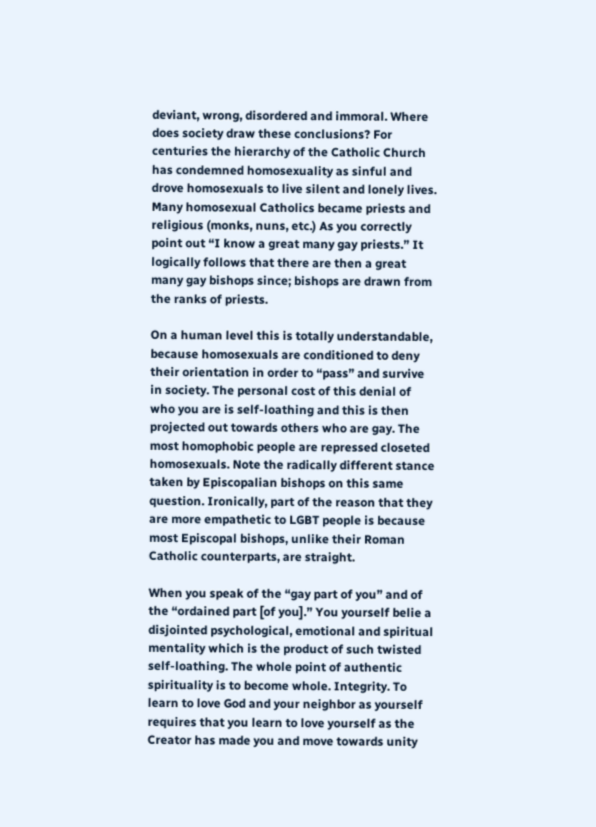deviant, wrong, disordered and immoral. Where does society draw these conclusions? For centuries the hierarchy of the Catholic Church has condemned homosexuality as sinful and drove homosexuals to live silent and lonely lives. Many homosexual Catholics became priests and religious (monks, nuns, etc.) As you correctly point out “I know a great many gay priests.” It logically follows that there are then a great many gay bishops since; bishops are drawn from the ranks of priests.

On a human level this is totally understandable, because homosexuals are conditioned to deny their orientation in order to “pass” and survive in society. The personal cost of this denial of who you are is self-loathing and this is then projected out towards others who are gay. The most homophobic people are repressed closeted homosexuals. Note the radically different stance taken by Episcopalian bishops on this same question. Ironically, part of the reason that they are more empathetic to LGBT people is because most Episcopal bishops, unlike their Roman Catholic counterparts, are straight.

When you speak of the “gay part of you” and of the “ordained part [of you].” You yourself belie a disjointed psychological, emotional and spiritual mentality which is the product of such twisted self-loathing. The whole point of authentic spirituality is to become whole. Integrity. To learn to love God and your neighbor as yourself requires that you learn to love yourself as the Creator has made you and move towards unity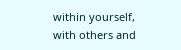within yourself, with others and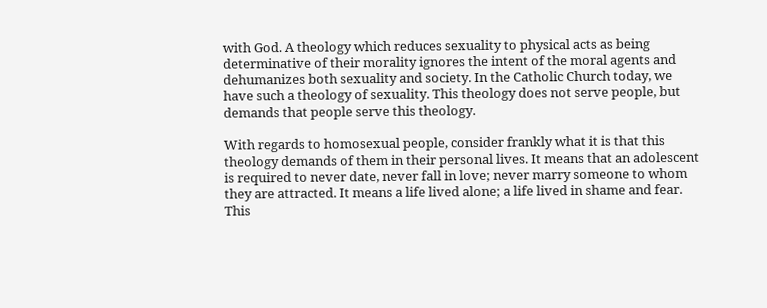with God. A theology which reduces sexuality to physical acts as being determinative of their morality ignores the intent of the moral agents and dehumanizes both sexuality and society. In the Catholic Church today, we have such a theology of sexuality. This theology does not serve people, but demands that people serve this theology.

With regards to homosexual people, consider frankly what it is that this theology demands of them in their personal lives. It means that an adolescent is required to never date, never fall in love; never marry someone to whom they are attracted. It means a life lived alone; a life lived in shame and fear. This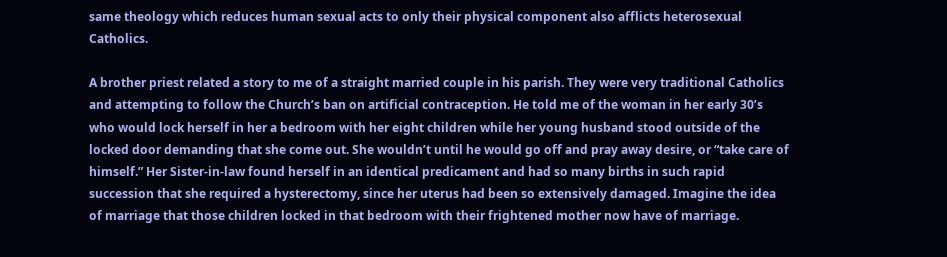same theology which reduces human sexual acts to only their physical component also afflicts heterosexual Catholics.

A brother priest related a story to me of a straight married couple in his parish. They were very traditional Catholics and attempting to follow the Church’s ban on artificial contraception. He told me of the woman in her early 30’s who would lock herself in her a bedroom with her eight children while her young husband stood outside of the locked door demanding that she come out. She wouldn’t until he would go off and pray away desire, or “take care of himself.” Her Sister-in-law found herself in an identical predicament and had so many births in such rapid succession that she required a hysterectomy, since her uterus had been so extensively damaged. Imagine the idea of marriage that those children locked in that bedroom with their frightened mother now have of marriage.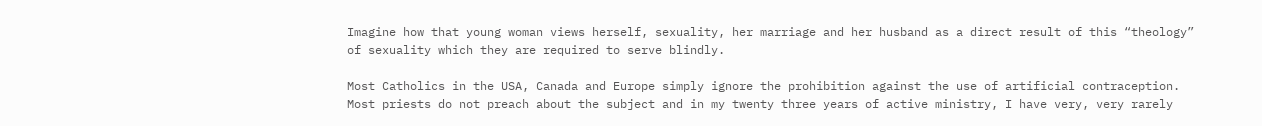Imagine how that young woman views herself, sexuality, her marriage and her husband as a direct result of this “theology” of sexuality which they are required to serve blindly.

Most Catholics in the USA, Canada and Europe simply ignore the prohibition against the use of artificial contraception. Most priests do not preach about the subject and in my twenty three years of active ministry, I have very, very rarely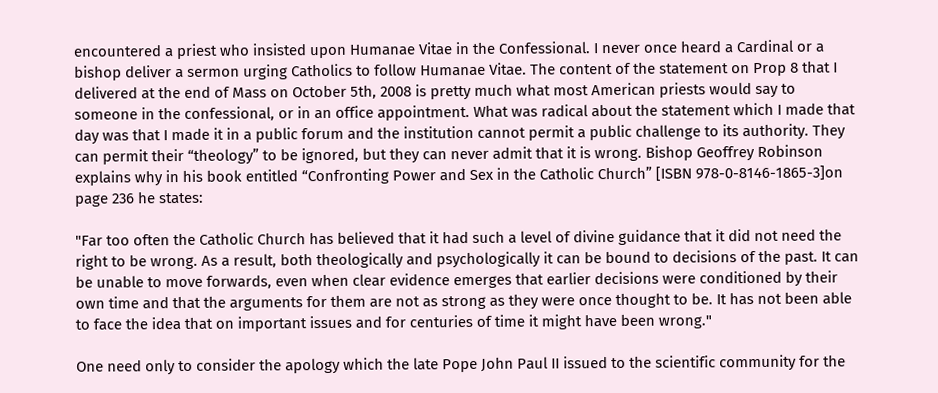encountered a priest who insisted upon Humanae Vitae in the Confessional. I never once heard a Cardinal or a bishop deliver a sermon urging Catholics to follow Humanae Vitae. The content of the statement on Prop 8 that I delivered at the end of Mass on October 5th, 2008 is pretty much what most American priests would say to someone in the confessional, or in an office appointment. What was radical about the statement which I made that day was that I made it in a public forum and the institution cannot permit a public challenge to its authority. They can permit their “theology” to be ignored, but they can never admit that it is wrong. Bishop Geoffrey Robinson explains why in his book entitled “Confronting Power and Sex in the Catholic Church” [ISBN 978-0-8146-1865-3]on page 236 he states:

"Far too often the Catholic Church has believed that it had such a level of divine guidance that it did not need the right to be wrong. As a result, both theologically and psychologically it can be bound to decisions of the past. It can be unable to move forwards, even when clear evidence emerges that earlier decisions were conditioned by their own time and that the arguments for them are not as strong as they were once thought to be. It has not been able to face the idea that on important issues and for centuries of time it might have been wrong."

One need only to consider the apology which the late Pope John Paul II issued to the scientific community for the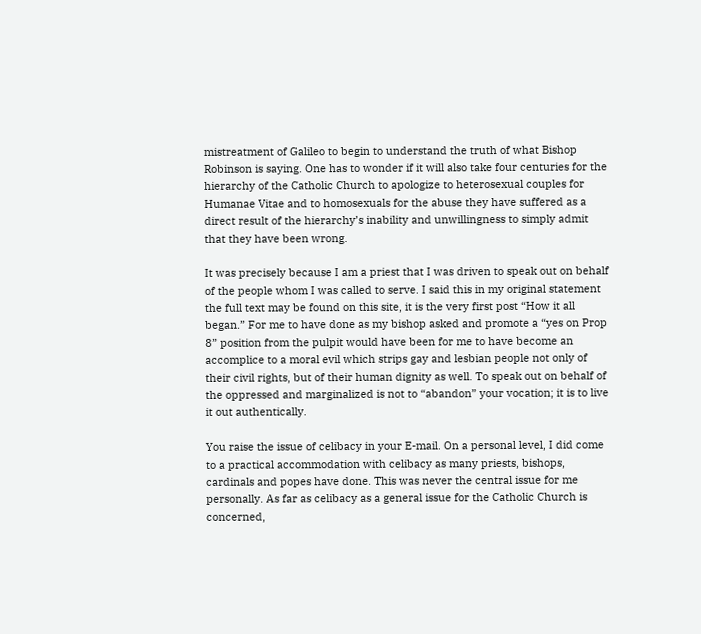mistreatment of Galileo to begin to understand the truth of what Bishop Robinson is saying. One has to wonder if it will also take four centuries for the hierarchy of the Catholic Church to apologize to heterosexual couples for Humanae Vitae and to homosexuals for the abuse they have suffered as a direct result of the hierarchy’s inability and unwillingness to simply admit that they have been wrong.

It was precisely because I am a priest that I was driven to speak out on behalf of the people whom I was called to serve. I said this in my original statement the full text may be found on this site, it is the very first post “How it all began.” For me to have done as my bishop asked and promote a “yes on Prop 8” position from the pulpit would have been for me to have become an accomplice to a moral evil which strips gay and lesbian people not only of their civil rights, but of their human dignity as well. To speak out on behalf of the oppressed and marginalized is not to “abandon” your vocation; it is to live it out authentically.

You raise the issue of celibacy in your E-mail. On a personal level, I did come to a practical accommodation with celibacy as many priests, bishops, cardinals and popes have done. This was never the central issue for me personally. As far as celibacy as a general issue for the Catholic Church is concerned,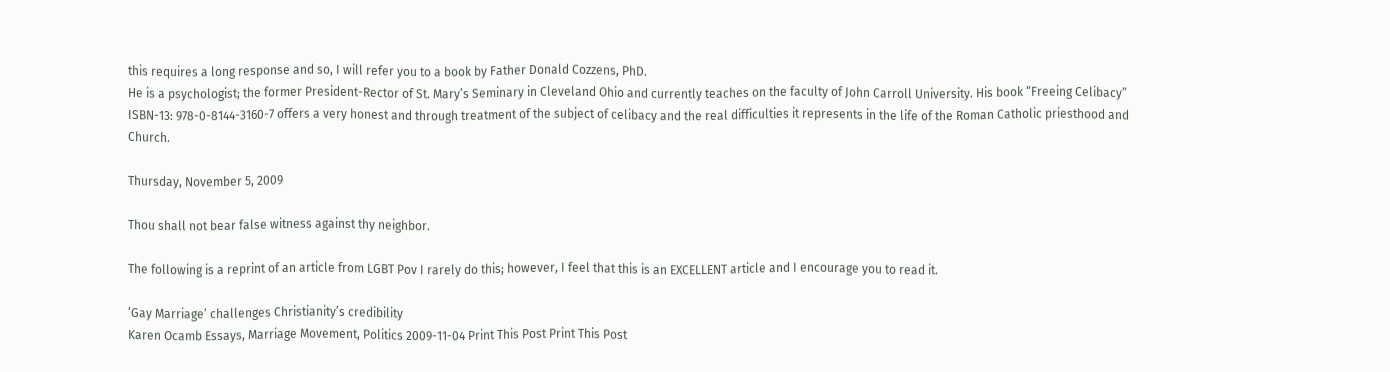this requires a long response and so, I will refer you to a book by Father Donald Cozzens, PhD.
He is a psychologist; the former President-Rector of St. Mary’s Seminary in Cleveland Ohio and currently teaches on the faculty of John Carroll University. His book “Freeing Celibacy” ISBN-13: 978-0-8144-3160-7 offers a very honest and through treatment of the subject of celibacy and the real difficulties it represents in the life of the Roman Catholic priesthood and Church.

Thursday, November 5, 2009

Thou shall not bear false witness against thy neighbor.

The following is a reprint of an article from LGBT Pov I rarely do this; however, I feel that this is an EXCELLENT article and I encourage you to read it.

‘Gay Marriage’ challenges Christianity’s credibility
Karen Ocamb Essays, Marriage Movement, Politics 2009-11-04 Print This Post Print This Post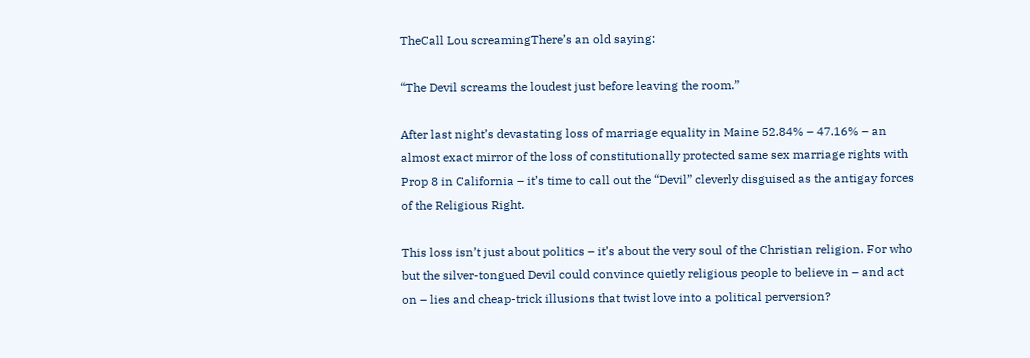TheCall Lou screamingThere’s an old saying:

“The Devil screams the loudest just before leaving the room.”

After last night’s devastating loss of marriage equality in Maine 52.84% – 47.16% – an almost exact mirror of the loss of constitutionally protected same sex marriage rights with Prop 8 in California – it’s time to call out the “Devil” cleverly disguised as the antigay forces of the Religious Right.

This loss isn’t just about politics – it’s about the very soul of the Christian religion. For who but the silver-tongued Devil could convince quietly religious people to believe in – and act on – lies and cheap-trick illusions that twist love into a political perversion?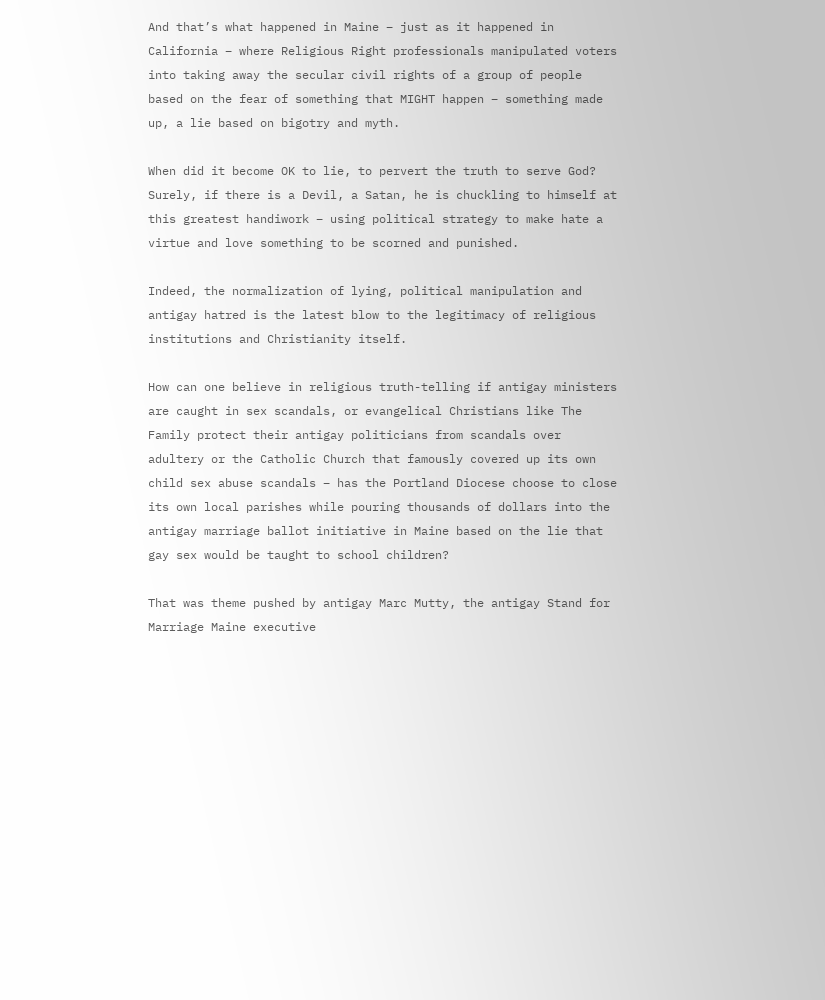And that’s what happened in Maine – just as it happened in California – where Religious Right professionals manipulated voters into taking away the secular civil rights of a group of people based on the fear of something that MIGHT happen – something made up, a lie based on bigotry and myth.

When did it become OK to lie, to pervert the truth to serve God? Surely, if there is a Devil, a Satan, he is chuckling to himself at this greatest handiwork – using political strategy to make hate a virtue and love something to be scorned and punished.

Indeed, the normalization of lying, political manipulation and antigay hatred is the latest blow to the legitimacy of religious institutions and Christianity itself.

How can one believe in religious truth-telling if antigay ministers are caught in sex scandals, or evangelical Christians like The Family protect their antigay politicians from scandals over adultery or the Catholic Church that famously covered up its own child sex abuse scandals – has the Portland Diocese choose to close its own local parishes while pouring thousands of dollars into the antigay marriage ballot initiative in Maine based on the lie that gay sex would be taught to school children?

That was theme pushed by antigay Marc Mutty, the antigay Stand for Marriage Maine executive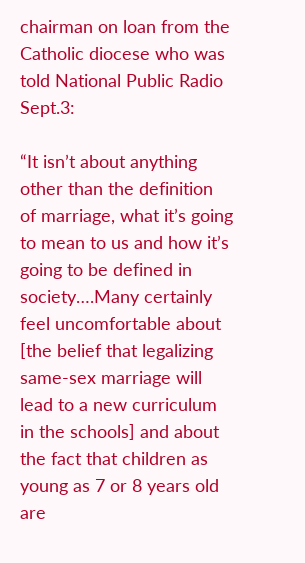chairman on loan from the Catholic diocese who was told National Public Radio Sept.3:

“It isn’t about anything other than the definition of marriage, what it’s going to mean to us and how it’s going to be defined in society….Many certainly feel uncomfortable about [the belief that legalizing same-sex marriage will lead to a new curriculum in the schools] and about the fact that children as young as 7 or 8 years old are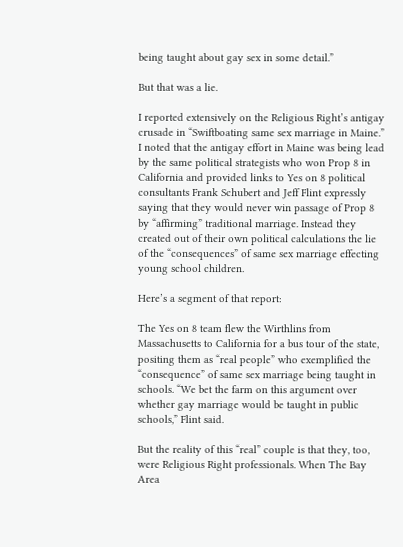being taught about gay sex in some detail.”

But that was a lie.

I reported extensively on the Religious Right’s antigay crusade in “Swiftboating same sex marriage in Maine.” I noted that the antigay effort in Maine was being lead by the same political strategists who won Prop 8 in California and provided links to Yes on 8 political consultants Frank Schubert and Jeff Flint expressly saying that they would never win passage of Prop 8 by “affirming” traditional marriage. Instead they created out of their own political calculations the lie of the “consequences” of same sex marriage effecting young school children.

Here’s a segment of that report:

The Yes on 8 team flew the Wirthlins from Massachusetts to California for a bus tour of the state, positing them as “real people” who exemplified the “consequence” of same sex marriage being taught in schools. “We bet the farm on this argument over whether gay marriage would be taught in public schools,” Flint said.

But the reality of this “real” couple is that they, too, were Religious Right professionals. When The Bay Area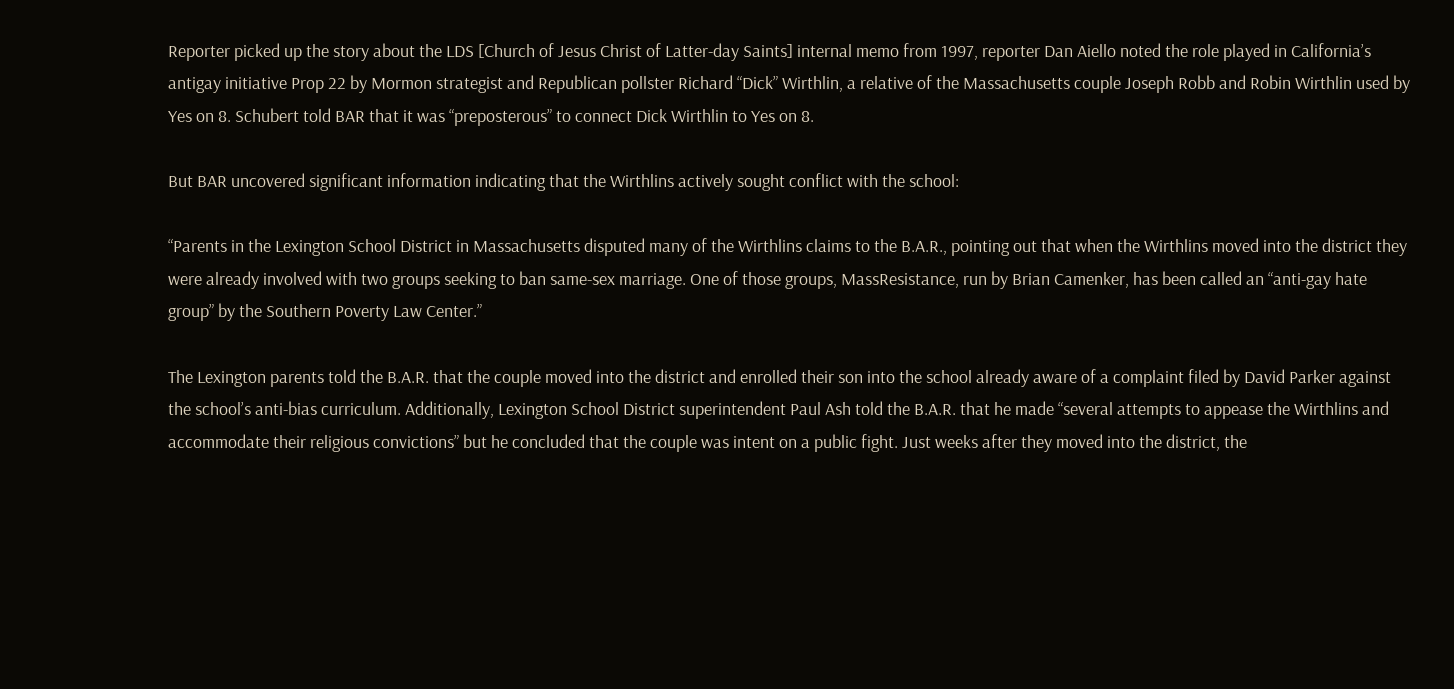Reporter picked up the story about the LDS [Church of Jesus Christ of Latter-day Saints] internal memo from 1997, reporter Dan Aiello noted the role played in California’s antigay initiative Prop 22 by Mormon strategist and Republican pollster Richard “Dick” Wirthlin, a relative of the Massachusetts couple Joseph Robb and Robin Wirthlin used by Yes on 8. Schubert told BAR that it was “preposterous” to connect Dick Wirthlin to Yes on 8.

But BAR uncovered significant information indicating that the Wirthlins actively sought conflict with the school:

“Parents in the Lexington School District in Massachusetts disputed many of the Wirthlins claims to the B.A.R., pointing out that when the Wirthlins moved into the district they were already involved with two groups seeking to ban same-sex marriage. One of those groups, MassResistance, run by Brian Camenker, has been called an “anti-gay hate group” by the Southern Poverty Law Center.”

The Lexington parents told the B.A.R. that the couple moved into the district and enrolled their son into the school already aware of a complaint filed by David Parker against the school’s anti-bias curriculum. Additionally, Lexington School District superintendent Paul Ash told the B.A.R. that he made “several attempts to appease the Wirthlins and accommodate their religious convictions” but he concluded that the couple was intent on a public fight. Just weeks after they moved into the district, the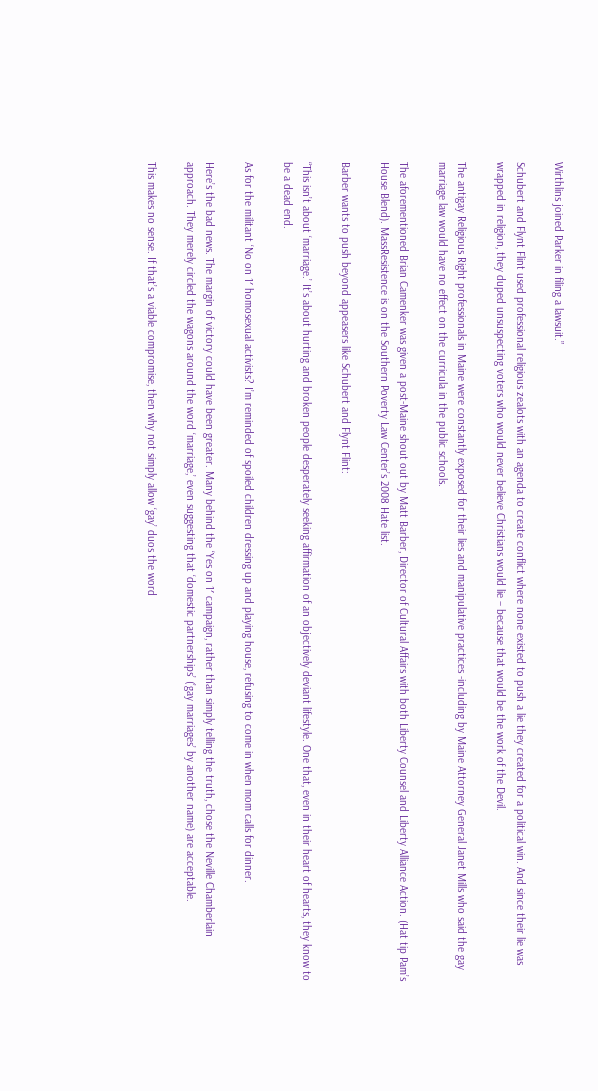Wirthlins joined Parker in filing a lawsuit.”

Schubert and Flynt Flint used professional religious zealots with an agenda to create conflict where none existed to push a lie they created for a political win. And since their lie was wrapped in religion, they duped unsuspecting voters who would never believe Christians would lie – because that would be the work of the Devil.

The antigay Religious Right professionals in Maine were constantly exposed for their lies and manipulative practices -including by Maine Attorney General Janet Mills who said the gay marriage law would have no effect on the curricula in the public schools.

The aforementioned Brian Camenker was given a post-Maine shout out by Matt Barber, Director of Cultural Affairs with both Liberty Counsel and Liberty Alliance Action. (Hat tip Pam’s House Blend). MassResistence is on the Southern Poverty Law Center’s 2008 Hate list.

Barber wants to push beyond appeasers like Schubert and Flynt Flint:

“This isn’t about ‘marriage.’ It’s about hurting and broken people desperately seeking affirmation of an objectively deviant lifestyle. One that, even in their heart of hearts, they know to be a dead end.

As for the militant ‘No on 1′ homosexual activists? I’m reminded of spoiled children dressing up and playing house, refusing to come in when mom calls for dinner.

Here’s the bad news. The margin of victory could have been greater. Many behind the ‘Yes on 1′ campaign, rather than simply telling the truth, chose the Neville Chamberlain approach. They merely circled the wagons around the word ‘marriage,’ even suggesting that ‘domestic partnerships’ (’gay marriages’ by another name) are acceptable.

This makes no sense. If that’s a viable compromise, then why not simply allow ‘gay’ duos the word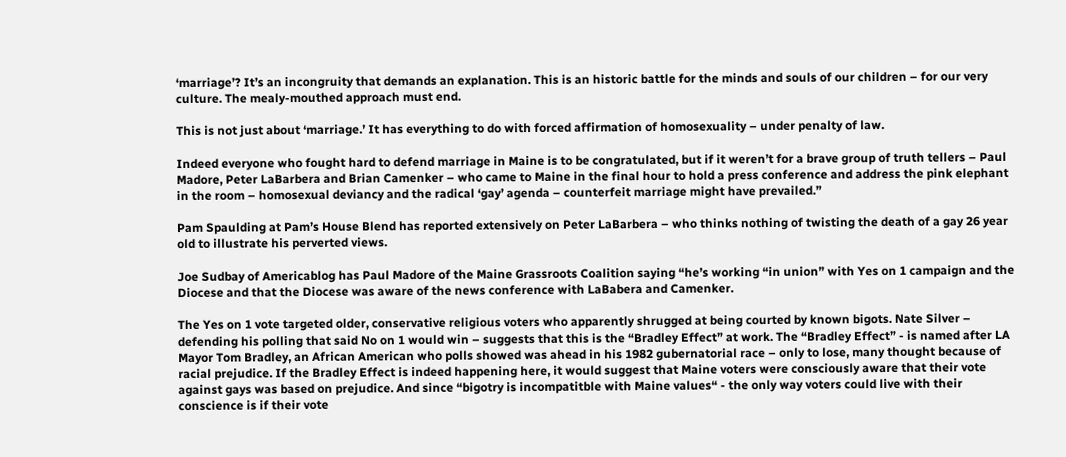‘marriage’? It’s an incongruity that demands an explanation. This is an historic battle for the minds and souls of our children – for our very culture. The mealy-mouthed approach must end.

This is not just about ‘marriage.’ It has everything to do with forced affirmation of homosexuality – under penalty of law.

Indeed everyone who fought hard to defend marriage in Maine is to be congratulated, but if it weren’t for a brave group of truth tellers – Paul Madore, Peter LaBarbera and Brian Camenker – who came to Maine in the final hour to hold a press conference and address the pink elephant in the room – homosexual deviancy and the radical ‘gay’ agenda – counterfeit marriage might have prevailed.”

Pam Spaulding at Pam’s House Blend has reported extensively on Peter LaBarbera – who thinks nothing of twisting the death of a gay 26 year old to illustrate his perverted views.

Joe Sudbay of Americablog has Paul Madore of the Maine Grassroots Coalition saying “he’s working “in union” with Yes on 1 campaign and the Diocese and that the Diocese was aware of the news conference with LaBabera and Camenker.

The Yes on 1 vote targeted older, conservative religious voters who apparently shrugged at being courted by known bigots. Nate Silver – defending his polling that said No on 1 would win – suggests that this is the “Bradley Effect” at work. The “Bradley Effect” - is named after LA Mayor Tom Bradley, an African American who polls showed was ahead in his 1982 gubernatorial race – only to lose, many thought because of racial prejudice. If the Bradley Effect is indeed happening here, it would suggest that Maine voters were consciously aware that their vote against gays was based on prejudice. And since “bigotry is incompatitble with Maine values“ - the only way voters could live with their conscience is if their vote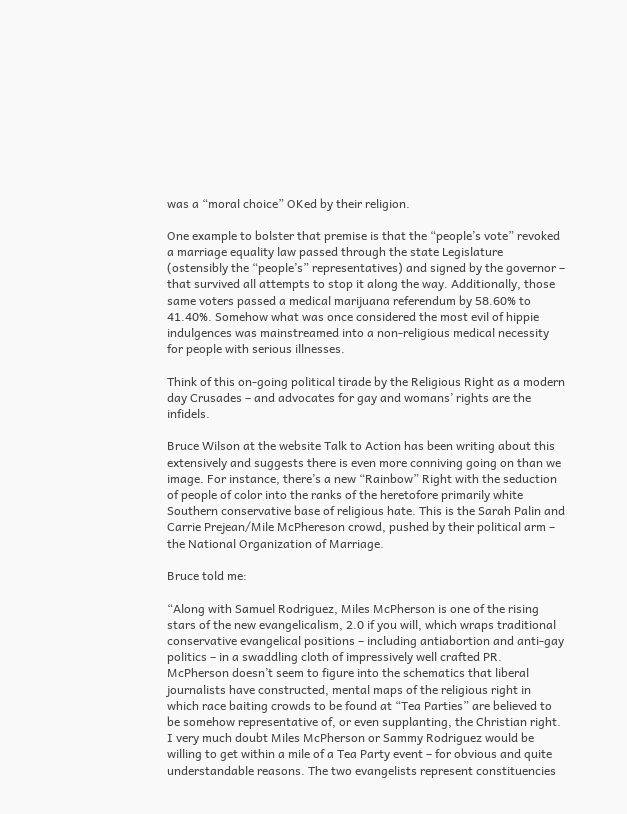was a “moral choice” OKed by their religion.

One example to bolster that premise is that the “people’s vote” revoked a marriage equality law passed through the state Legislature (ostensibly the “people’s” representatives) and signed by the governor – that survived all attempts to stop it along the way. Additionally, those same voters passed a medical marijuana referendum by 58.60% to 41.40%. Somehow what was once considered the most evil of hippie indulgences was mainstreamed into a non-religious medical necessity for people with serious illnesses.

Think of this on-going political tirade by the Religious Right as a modern day Crusades – and advocates for gay and womans’ rights are the infidels.

Bruce Wilson at the website Talk to Action has been writing about this extensively and suggests there is even more conniving going on than we image. For instance, there’s a new “Rainbow” Right with the seduction of people of color into the ranks of the heretofore primarily white Southern conservative base of religious hate. This is the Sarah Palin and Carrie Prejean/Mile McPhereson crowd, pushed by their political arm – the National Organization of Marriage.

Bruce told me:

“Along with Samuel Rodriguez, Miles McPherson is one of the rising stars of the new evangelicalism, 2.0 if you will, which wraps traditional conservative evangelical positions – including antiabortion and anti-gay politics – in a swaddling cloth of impressively well crafted PR. McPherson doesn’t seem to figure into the schematics that liberal journalists have constructed, mental maps of the religious right in which race baiting crowds to be found at “Tea Parties” are believed to be somehow representative of, or even supplanting, the Christian right. I very much doubt Miles McPherson or Sammy Rodriguez would be willing to get within a mile of a Tea Party event – for obvious and quite understandable reasons. The two evangelists represent constituencies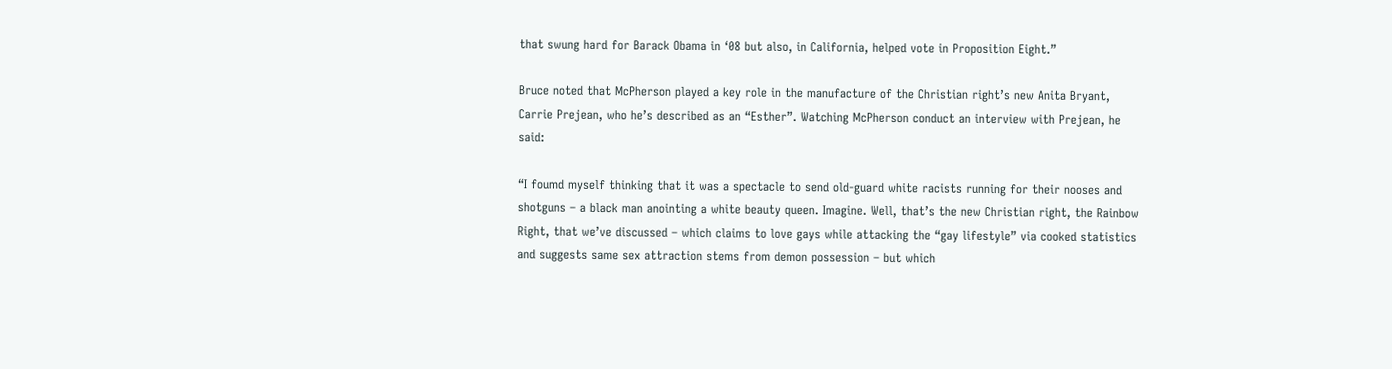that swung hard for Barack Obama in ‘08 but also, in California, helped vote in Proposition Eight.”

Bruce noted that McPherson played a key role in the manufacture of the Christian right’s new Anita Bryant, Carrie Prejean, who he’s described as an “Esther”. Watching McPherson conduct an interview with Prejean, he said:

“I foumd myself thinking that it was a spectacle to send old-guard white racists running for their nooses and shotguns – a black man anointing a white beauty queen. Imagine. Well, that’s the new Christian right, the Rainbow Right, that we’ve discussed – which claims to love gays while attacking the “gay lifestyle” via cooked statistics and suggests same sex attraction stems from demon possession – but which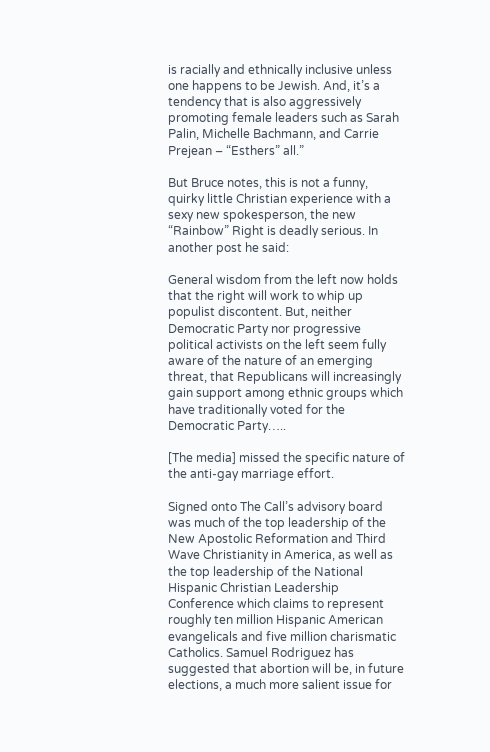is racially and ethnically inclusive unless one happens to be Jewish. And, it’s a tendency that is also aggressively promoting female leaders such as Sarah Palin, Michelle Bachmann, and Carrie Prejean – “Esthers” all.”

But Bruce notes, this is not a funny, quirky little Christian experience with a sexy new spokesperson, the new “Rainbow” Right is deadly serious. In another post he said:

General wisdom from the left now holds that the right will work to whip up populist discontent. But, neither Democratic Party nor progressive political activists on the left seem fully aware of the nature of an emerging threat, that Republicans will increasingly gain support among ethnic groups which have traditionally voted for the Democratic Party…..

[The media] missed the specific nature of the anti-gay marriage effort.

Signed onto The Call’s advisory board was much of the top leadership of the New Apostolic Reformation and Third Wave Christianity in America, as well as the top leadership of the National Hispanic Christian Leadership Conference which claims to represent roughly ten million Hispanic American evangelicals and five million charismatic Catholics. Samuel Rodriguez has suggested that abortion will be, in future elections, a much more salient issue for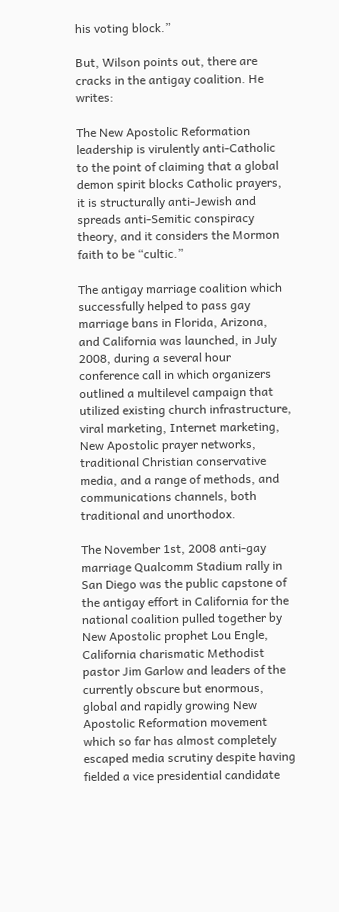his voting block.”

But, Wilson points out, there are cracks in the antigay coalition. He writes:

The New Apostolic Reformation leadership is virulently anti-Catholic to the point of claiming that a global demon spirit blocks Catholic prayers, it is structurally anti-Jewish and spreads anti-Semitic conspiracy theory, and it considers the Mormon faith to be “cultic.”

The antigay marriage coalition which successfully helped to pass gay marriage bans in Florida, Arizona, and California was launched, in July 2008, during a several hour conference call in which organizers outlined a multilevel campaign that utilized existing church infrastructure, viral marketing, Internet marketing, New Apostolic prayer networks, traditional Christian conservative media, and a range of methods, and communications channels, both traditional and unorthodox.

The November 1st, 2008 anti-gay marriage Qualcomm Stadium rally in San Diego was the public capstone of the antigay effort in California for the national coalition pulled together by New Apostolic prophet Lou Engle, California charismatic Methodist pastor Jim Garlow and leaders of the currently obscure but enormous, global and rapidly growing New Apostolic Reformation movement which so far has almost completely escaped media scrutiny despite having fielded a vice presidential candidate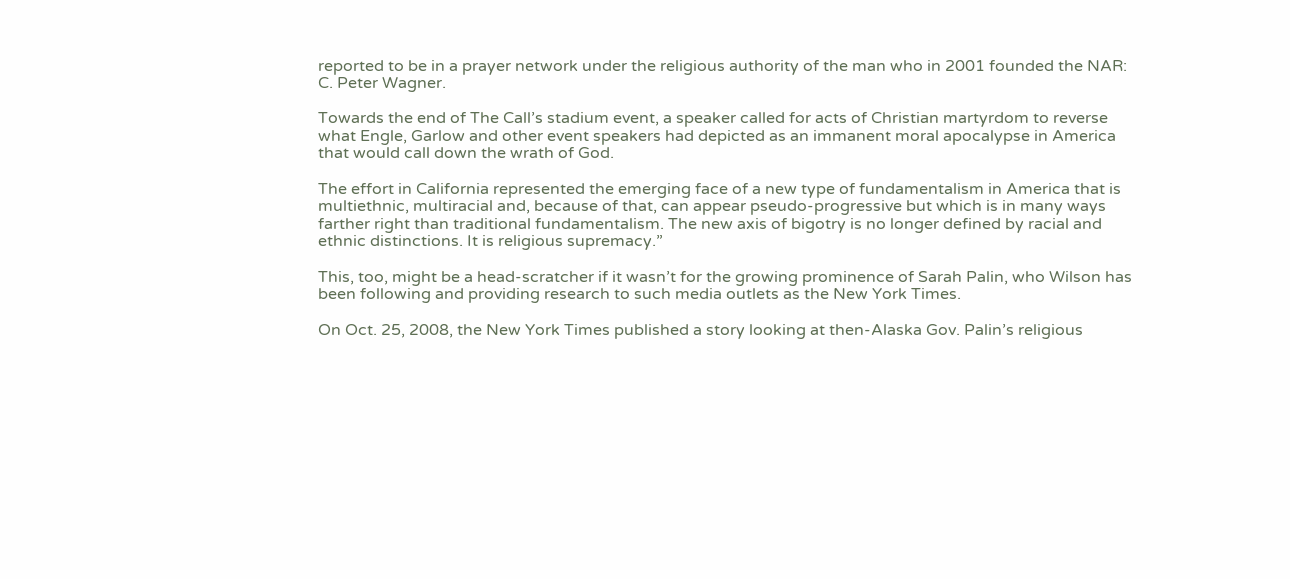reported to be in a prayer network under the religious authority of the man who in 2001 founded the NAR: C. Peter Wagner.

Towards the end of The Call’s stadium event, a speaker called for acts of Christian martyrdom to reverse what Engle, Garlow and other event speakers had depicted as an immanent moral apocalypse in America that would call down the wrath of God.

The effort in California represented the emerging face of a new type of fundamentalism in America that is multiethnic, multiracial and, because of that, can appear pseudo-progressive but which is in many ways farther right than traditional fundamentalism. The new axis of bigotry is no longer defined by racial and ethnic distinctions. It is religious supremacy.”

This, too, might be a head-scratcher if it wasn’t for the growing prominence of Sarah Palin, who Wilson has been following and providing research to such media outlets as the New York Times.

On Oct. 25, 2008, the New York Times published a story looking at then-Alaska Gov. Palin’s religious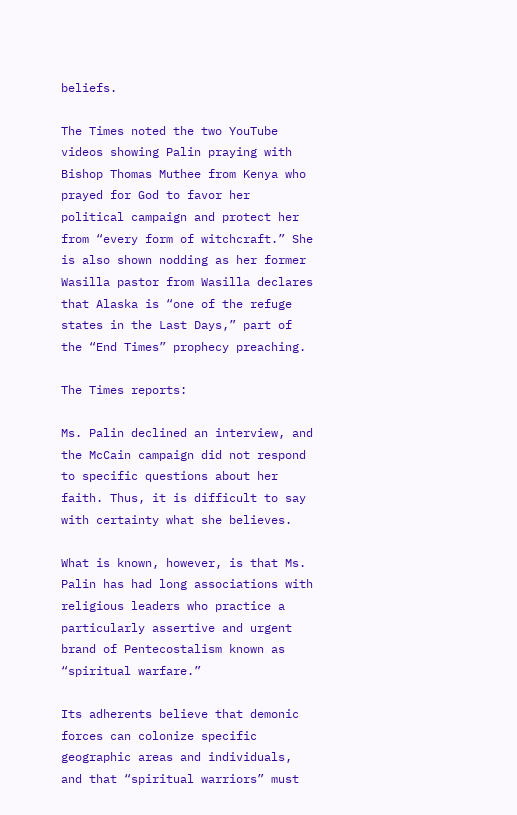beliefs.

The Times noted the two YouTube videos showing Palin praying with Bishop Thomas Muthee from Kenya who prayed for God to favor her political campaign and protect her from “every form of witchcraft.” She is also shown nodding as her former Wasilla pastor from Wasilla declares that Alaska is “one of the refuge states in the Last Days,” part of the “End Times” prophecy preaching.

The Times reports:

Ms. Palin declined an interview, and the McCain campaign did not respond to specific questions about her faith. Thus, it is difficult to say with certainty what she believes.

What is known, however, is that Ms. Palin has had long associations with religious leaders who practice a particularly assertive and urgent brand of Pentecostalism known as “spiritual warfare.”

Its adherents believe that demonic forces can colonize specific geographic areas and individuals, and that “spiritual warriors” must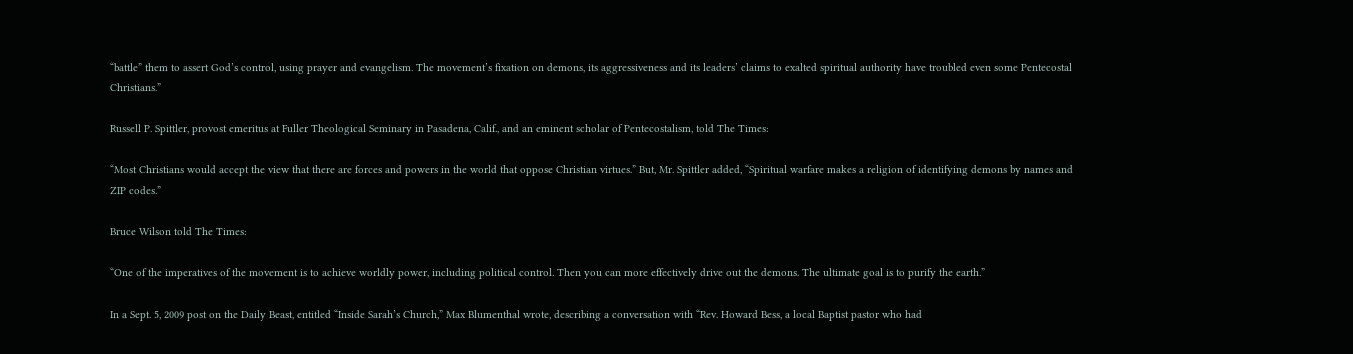“battle” them to assert God’s control, using prayer and evangelism. The movement’s fixation on demons, its aggressiveness and its leaders’ claims to exalted spiritual authority have troubled even some Pentecostal Christians.”

Russell P. Spittler, provost emeritus at Fuller Theological Seminary in Pasadena, Calif., and an eminent scholar of Pentecostalism, told The Times:

“Most Christians would accept the view that there are forces and powers in the world that oppose Christian virtues.” But, Mr. Spittler added, “Spiritual warfare makes a religion of identifying demons by names and ZIP codes.”

Bruce Wilson told The Times:

“One of the imperatives of the movement is to achieve worldly power, including political control. Then you can more effectively drive out the demons. The ultimate goal is to purify the earth.”

In a Sept. 5, 2009 post on the Daily Beast, entitled “Inside Sarah’s Church,” Max Blumenthal wrote, describing a conversation with “Rev. Howard Bess, a local Baptist pastor who had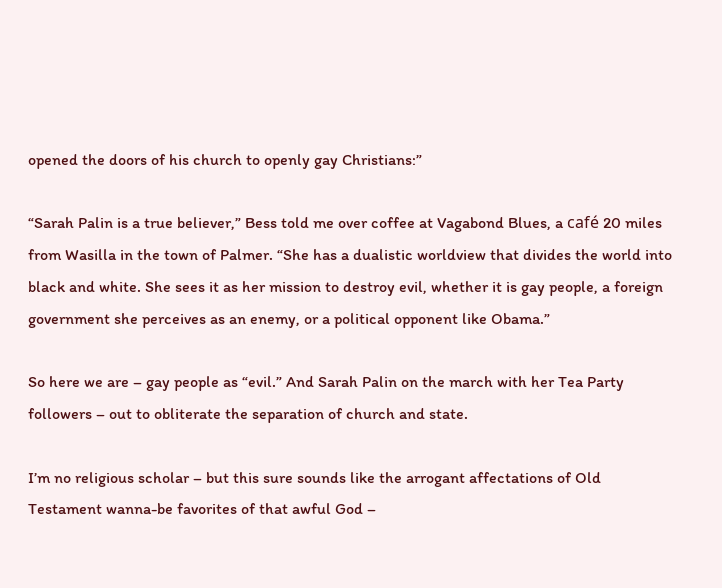opened the doors of his church to openly gay Christians:”

“Sarah Palin is a true believer,” Bess told me over coffee at Vagabond Blues, a café 20 miles from Wasilla in the town of Palmer. “She has a dualistic worldview that divides the world into black and white. She sees it as her mission to destroy evil, whether it is gay people, a foreign government she perceives as an enemy, or a political opponent like Obama.”

So here we are – gay people as “evil.” And Sarah Palin on the march with her Tea Party followers – out to obliterate the separation of church and state.

I’m no religious scholar – but this sure sounds like the arrogant affectations of Old Testament wanna-be favorites of that awful God –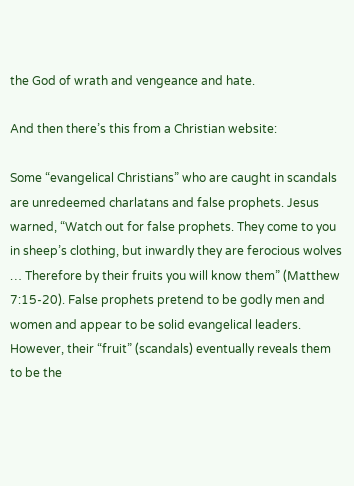the God of wrath and vengeance and hate.

And then there’s this from a Christian website:

Some “evangelical Christians” who are caught in scandals are unredeemed charlatans and false prophets. Jesus warned, “Watch out for false prophets. They come to you in sheep’s clothing, but inwardly they are ferocious wolves … Therefore by their fruits you will know them” (Matthew 7:15-20). False prophets pretend to be godly men and women and appear to be solid evangelical leaders. However, their “fruit” (scandals) eventually reveals them to be the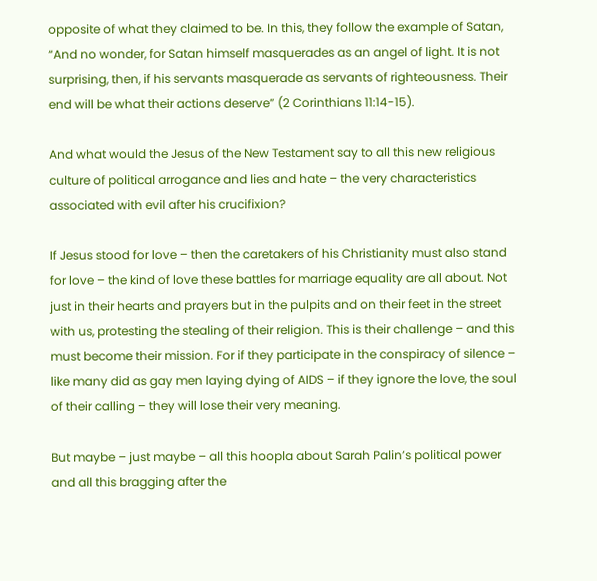opposite of what they claimed to be. In this, they follow the example of Satan, “And no wonder, for Satan himself masquerades as an angel of light. It is not surprising, then, if his servants masquerade as servants of righteousness. Their end will be what their actions deserve” (2 Corinthians 11:14-15).

And what would the Jesus of the New Testament say to all this new religious culture of political arrogance and lies and hate – the very characteristics associated with evil after his crucifixion?

If Jesus stood for love – then the caretakers of his Christianity must also stand for love – the kind of love these battles for marriage equality are all about. Not just in their hearts and prayers but in the pulpits and on their feet in the street with us, protesting the stealing of their religion. This is their challenge – and this must become their mission. For if they participate in the conspiracy of silence – like many did as gay men laying dying of AIDS – if they ignore the love, the soul of their calling – they will lose their very meaning.

But maybe – just maybe – all this hoopla about Sarah Palin’s political power and all this bragging after the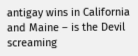antigay wins in California and Maine – is the Devil screaming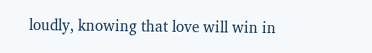loudly, knowing that love will win in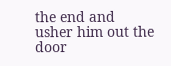the end and usher him out the door